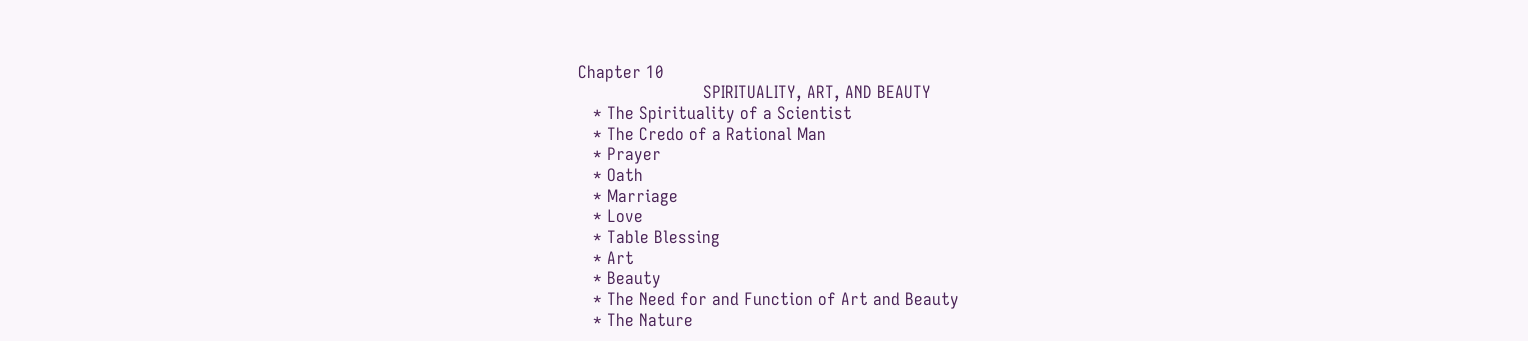Chapter 10
                         SPIRITUALITY, ART, AND BEAUTY
   * The Spirituality of a Scientist
   * The Credo of a Rational Man
   * Prayer
   * Oath
   * Marriage
   * Love
   * Table Blessing
   * Art
   * Beauty
   * The Need for and Function of Art and Beauty
   * The Nature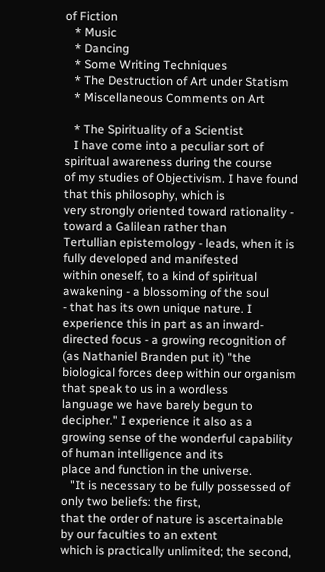of Fiction
   * Music
   * Dancing
   * Some Writing Techniques
   * The Destruction of Art under Statism
   * Miscellaneous Comments on Art

   * The Spirituality of a Scientist
   I have come into a peculiar sort of spiritual awareness during the course
of my studies of Objectivism. I have found that this philosophy, which is
very strongly oriented toward rationality - toward a Galilean rather than
Tertullian epistemology - leads, when it is fully developed and manifested
within oneself, to a kind of spiritual awakening - a blossoming of the soul
- that has its own unique nature. I experience this in part as an inward-
directed focus - a growing recognition of (as Nathaniel Branden put it) "the
biological forces deep within our organism that speak to us in a wordless
language we have barely begun to decipher." I experience it also as a
growing sense of the wonderful capability of human intelligence and its
place and function in the universe.
   "It is necessary to be fully possessed of only two beliefs: the first,
that the order of nature is ascertainable by our faculties to an extent
which is practically unlimited; the second,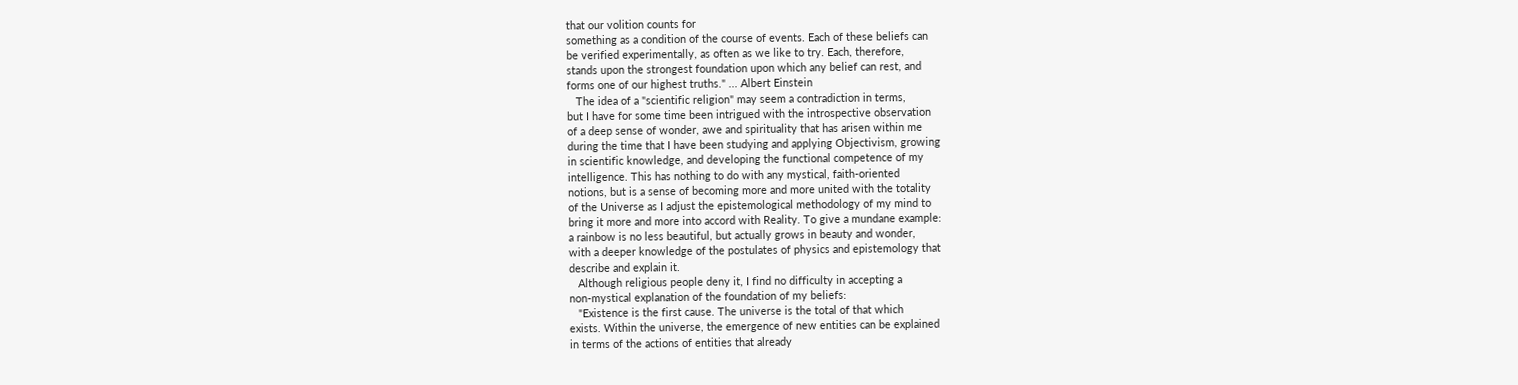that our volition counts for
something as a condition of the course of events. Each of these beliefs can
be verified experimentally, as often as we like to try. Each, therefore,
stands upon the strongest foundation upon which any belief can rest, and
forms one of our highest truths." ... Albert Einstein
   The idea of a "scientific religion" may seem a contradiction in terms,
but I have for some time been intrigued with the introspective observation
of a deep sense of wonder, awe and spirituality that has arisen within me
during the time that I have been studying and applying Objectivism, growing
in scientific knowledge, and developing the functional competence of my
intelligence. This has nothing to do with any mystical, faith-oriented
notions, but is a sense of becoming more and more united with the totality
of the Universe as I adjust the epistemological methodology of my mind to
bring it more and more into accord with Reality. To give a mundane example:
a rainbow is no less beautiful, but actually grows in beauty and wonder,
with a deeper knowledge of the postulates of physics and epistemology that
describe and explain it.
   Although religious people deny it, I find no difficulty in accepting a
non-mystical explanation of the foundation of my beliefs:
   "Existence is the first cause. The universe is the total of that which
exists. Within the universe, the emergence of new entities can be explained
in terms of the actions of entities that already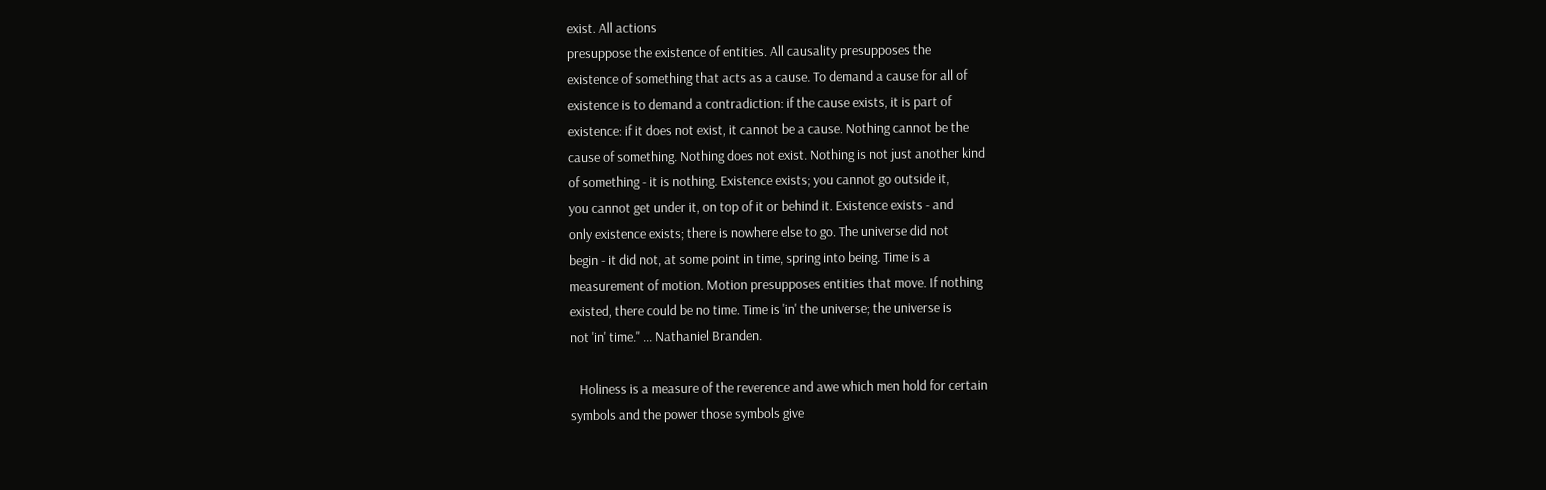exist. All actions
presuppose the existence of entities. All causality presupposes the
existence of something that acts as a cause. To demand a cause for all of
existence is to demand a contradiction: if the cause exists, it is part of
existence: if it does not exist, it cannot be a cause. Nothing cannot be the
cause of something. Nothing does not exist. Nothing is not just another kind
of something - it is nothing. Existence exists; you cannot go outside it,
you cannot get under it, on top of it or behind it. Existence exists - and
only existence exists; there is nowhere else to go. The universe did not
begin - it did not, at some point in time, spring into being. Time is a
measurement of motion. Motion presupposes entities that move. If nothing
existed, there could be no time. Time is 'in' the universe; the universe is
not 'in' time." ... Nathaniel Branden.

   Holiness is a measure of the reverence and awe which men hold for certain
symbols and the power those symbols give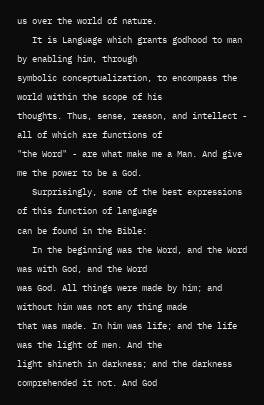us over the world of nature.
   It is Language which grants godhood to man by enabling him, through
symbolic conceptualization, to encompass the world within the scope of his
thoughts. Thus, sense, reason, and intellect - all of which are functions of
"the Word" - are what make me a Man. And give me the power to be a God.
   Surprisingly, some of the best expressions of this function of language
can be found in the Bible:
   In the beginning was the Word, and the Word was with God, and the Word
was God. All things were made by him; and without him was not any thing made
that was made. In him was life; and the life was the light of men. And the
light shineth in darkness; and the darkness comprehended it not. And God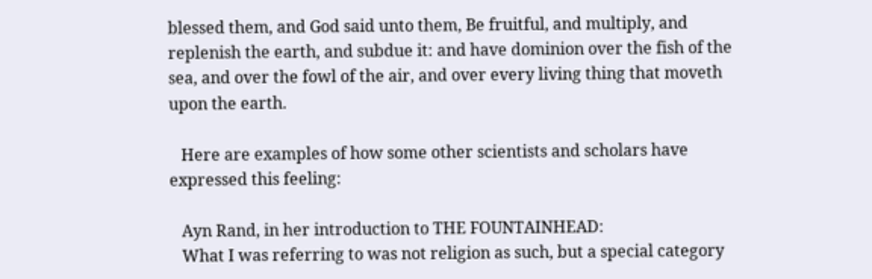blessed them, and God said unto them, Be fruitful, and multiply, and
replenish the earth, and subdue it: and have dominion over the fish of the
sea, and over the fowl of the air, and over every living thing that moveth
upon the earth.

   Here are examples of how some other scientists and scholars have
expressed this feeling:

   Ayn Rand, in her introduction to THE FOUNTAINHEAD:
   What I was referring to was not religion as such, but a special category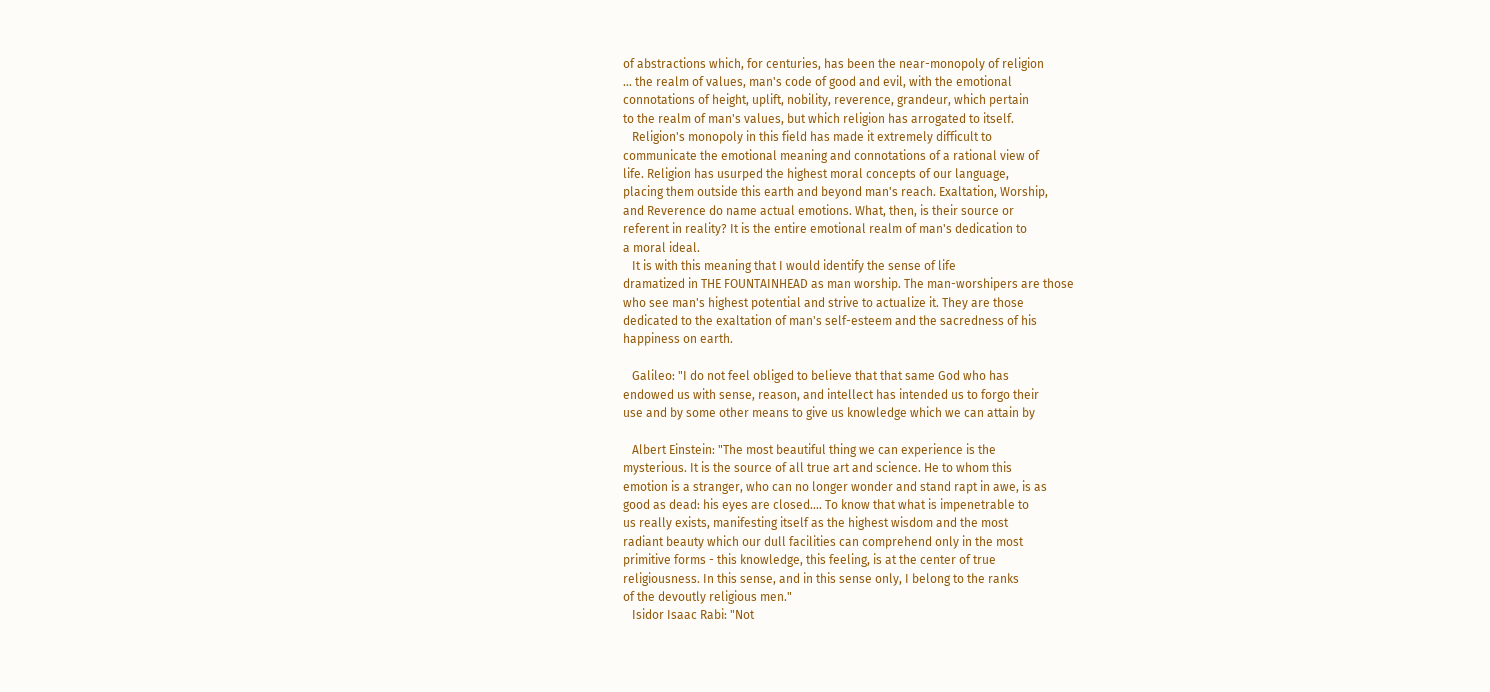of abstractions which, for centuries, has been the near-monopoly of religion
... the realm of values, man's code of good and evil, with the emotional
connotations of height, uplift, nobility, reverence, grandeur, which pertain
to the realm of man's values, but which religion has arrogated to itself.
   Religion's monopoly in this field has made it extremely difficult to
communicate the emotional meaning and connotations of a rational view of
life. Religion has usurped the highest moral concepts of our language,
placing them outside this earth and beyond man's reach. Exaltation, Worship,
and Reverence do name actual emotions. What, then, is their source or
referent in reality? It is the entire emotional realm of man's dedication to
a moral ideal.
   It is with this meaning that I would identify the sense of life
dramatized in THE FOUNTAINHEAD as man worship. The man-worshipers are those
who see man's highest potential and strive to actualize it. They are those
dedicated to the exaltation of man's self-esteem and the sacredness of his
happiness on earth.

   Galileo: "I do not feel obliged to believe that that same God who has
endowed us with sense, reason, and intellect has intended us to forgo their
use and by some other means to give us knowledge which we can attain by

   Albert Einstein: "The most beautiful thing we can experience is the
mysterious. It is the source of all true art and science. He to whom this
emotion is a stranger, who can no longer wonder and stand rapt in awe, is as
good as dead: his eyes are closed.... To know that what is impenetrable to
us really exists, manifesting itself as the highest wisdom and the most
radiant beauty which our dull facilities can comprehend only in the most
primitive forms - this knowledge, this feeling, is at the center of true
religiousness. In this sense, and in this sense only, I belong to the ranks
of the devoutly religious men."
   Isidor Isaac Rabi: "Not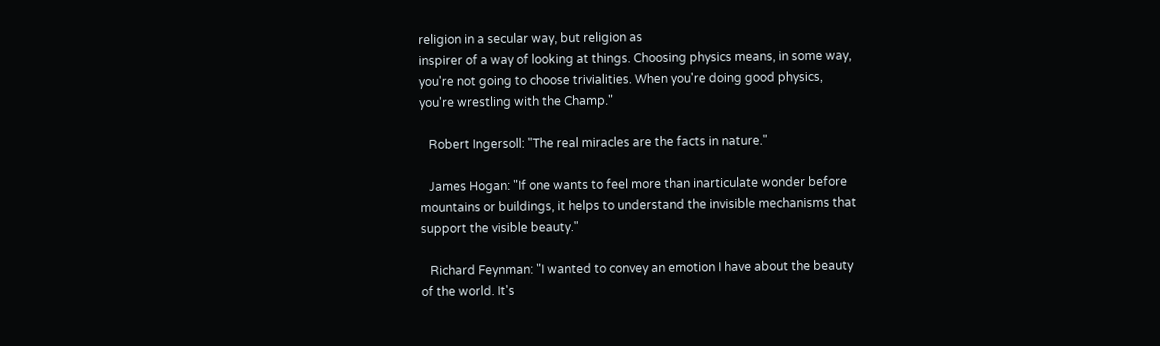religion in a secular way, but religion as
inspirer of a way of looking at things. Choosing physics means, in some way,
you're not going to choose trivialities. When you're doing good physics,
you're wrestling with the Champ."

   Robert Ingersoll: "The real miracles are the facts in nature."

   James Hogan: "If one wants to feel more than inarticulate wonder before
mountains or buildings, it helps to understand the invisible mechanisms that
support the visible beauty."

   Richard Feynman: "I wanted to convey an emotion I have about the beauty
of the world. It's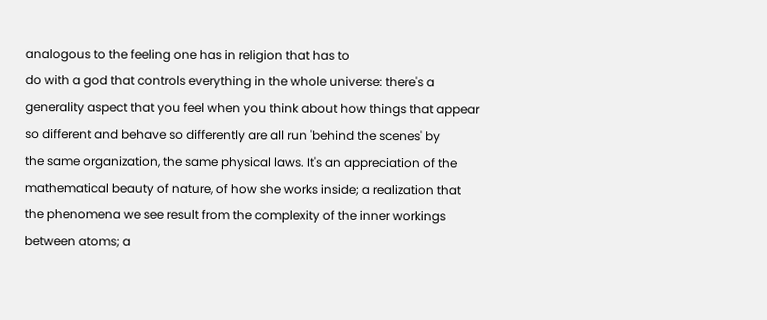analogous to the feeling one has in religion that has to
do with a god that controls everything in the whole universe: there's a
generality aspect that you feel when you think about how things that appear
so different and behave so differently are all run 'behind the scenes' by
the same organization, the same physical laws. It's an appreciation of the
mathematical beauty of nature, of how she works inside; a realization that
the phenomena we see result from the complexity of the inner workings
between atoms; a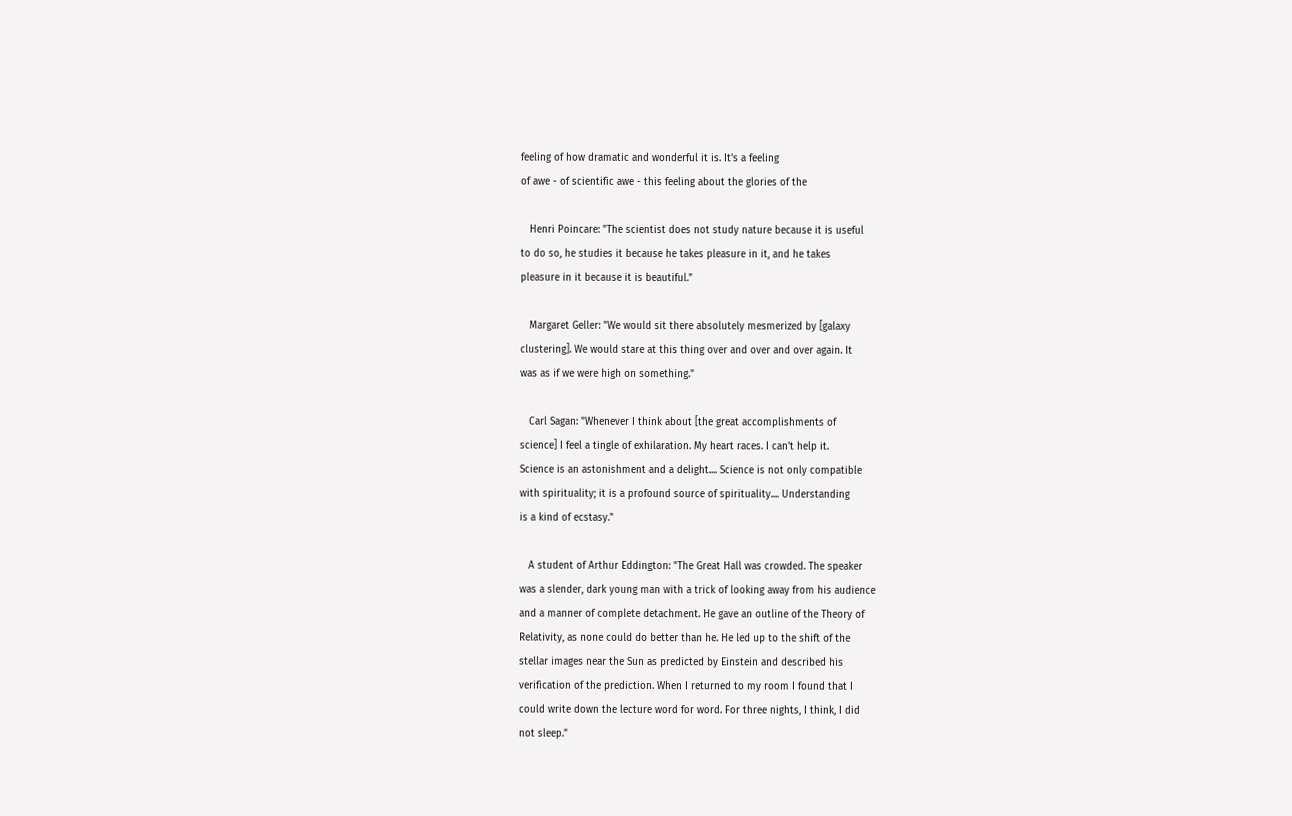feeling of how dramatic and wonderful it is. It's a feeling
of awe - of scientific awe - this feeling about the glories of the

   Henri Poincare: "The scientist does not study nature because it is useful
to do so, he studies it because he takes pleasure in it, and he takes
pleasure in it because it is beautiful."

   Margaret Geller: "We would sit there absolutely mesmerized by [galaxy
clustering]. We would stare at this thing over and over and over again. It
was as if we were high on something."

   Carl Sagan: "Whenever I think about [the great accomplishments of
science] I feel a tingle of exhilaration. My heart races. I can't help it.
Science is an astonishment and a delight.... Science is not only compatible
with spirituality; it is a profound source of spirituality.... Understanding
is a kind of ecstasy."

   A student of Arthur Eddington: "The Great Hall was crowded. The speaker
was a slender, dark young man with a trick of looking away from his audience
and a manner of complete detachment. He gave an outline of the Theory of
Relativity, as none could do better than he. He led up to the shift of the
stellar images near the Sun as predicted by Einstein and described his
verification of the prediction. When I returned to my room I found that I
could write down the lecture word for word. For three nights, I think, I did
not sleep."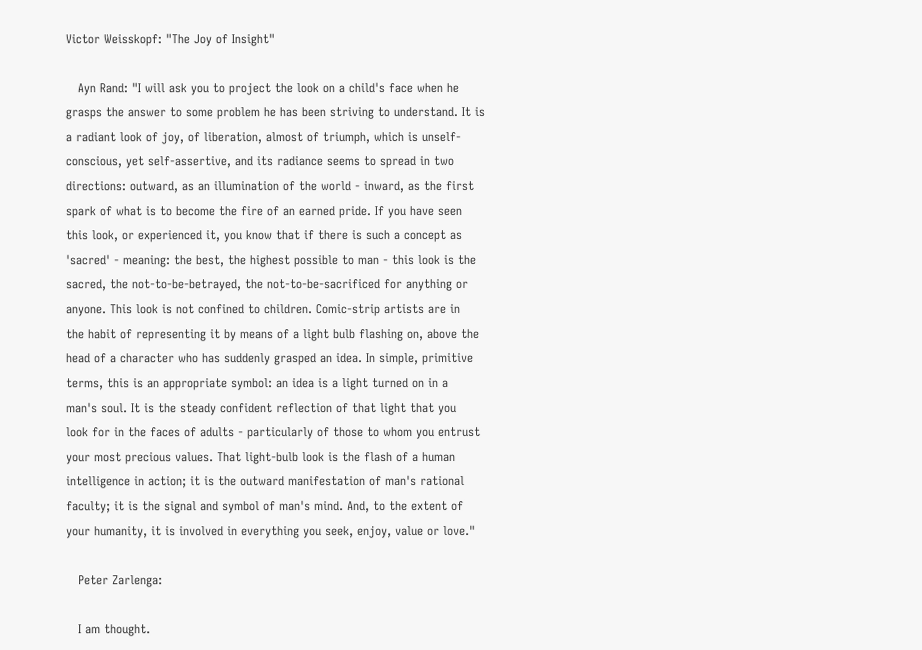Victor Weisskopf: "The Joy of Insight"

   Ayn Rand: "I will ask you to project the look on a child's face when he
grasps the answer to some problem he has been striving to understand. It is
a radiant look of joy, of liberation, almost of triumph, which is unself-
conscious, yet self-assertive, and its radiance seems to spread in two
directions: outward, as an illumination of the world - inward, as the first
spark of what is to become the fire of an earned pride. If you have seen
this look, or experienced it, you know that if there is such a concept as
'sacred' - meaning: the best, the highest possible to man - this look is the
sacred, the not-to-be-betrayed, the not-to-be-sacrificed for anything or
anyone. This look is not confined to children. Comic-strip artists are in
the habit of representing it by means of a light bulb flashing on, above the
head of a character who has suddenly grasped an idea. In simple, primitive
terms, this is an appropriate symbol: an idea is a light turned on in a
man's soul. It is the steady confident reflection of that light that you
look for in the faces of adults - particularly of those to whom you entrust
your most precious values. That light-bulb look is the flash of a human
intelligence in action; it is the outward manifestation of man's rational
faculty; it is the signal and symbol of man's mind. And, to the extent of
your humanity, it is involved in everything you seek, enjoy, value or love."

   Peter Zarlenga:

   I am thought.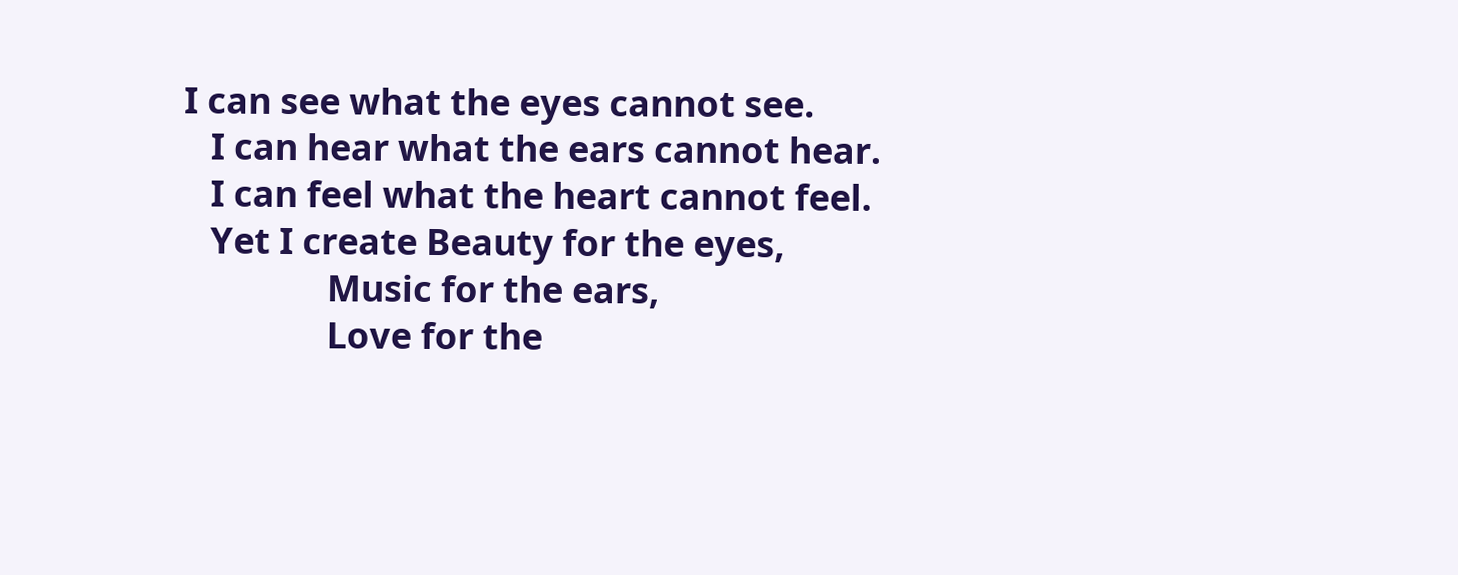I can see what the eyes cannot see.
   I can hear what the ears cannot hear.
   I can feel what the heart cannot feel.
   Yet I create Beauty for the eyes,
                Music for the ears,
                Love for the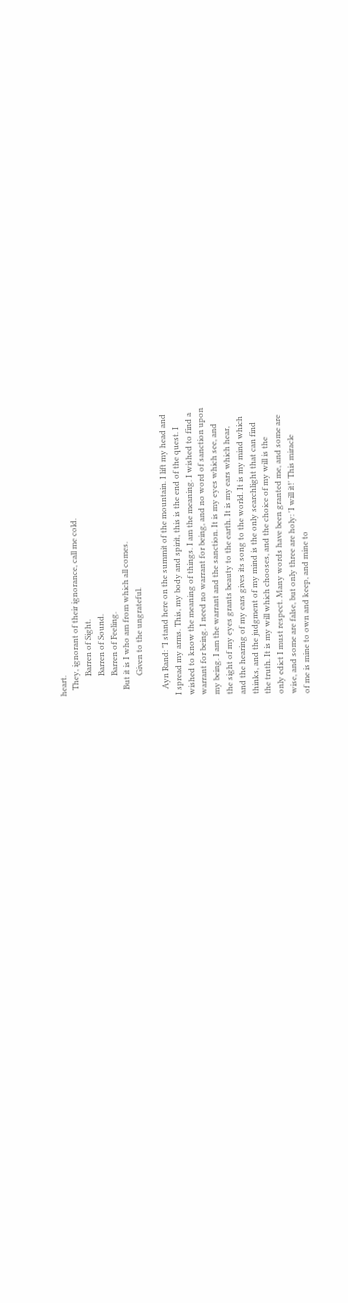heart.
   They, ignorant of their ignorance, call me cold.
          Barren of Sight.
          Barren of Sound.
          Barren of Feeling.
   But it is I who am from which all comes.
          Given to the ungrateful.

   Ayn Rand: "I stand here on the summit of the mountain. I lift my head and
I spread my arms. This, my body and spirit, this is the end of the quest. I
wished to know the meaning of things. I am the meaning. I wished to find a
warrant for being. I need no warrant for being, and no word of sanction upon
my being. I am the warrant and the sanction. It is my eyes which see, and
the sight of my eyes grants beauty to the earth. It is my ears which hear,
and the hearing of my ears gives its song to the world. It is my mind which
thinks, and the judgment of my mind is the only searchlight that can find
the truth. It is my will which chooses, and the choice of my will is the
only edict I must respect. Many words have been granted me, and some are
wise, and some are false, but only three are holy: 'I will it!' This miracle
of me is mine to own and keep, and mine to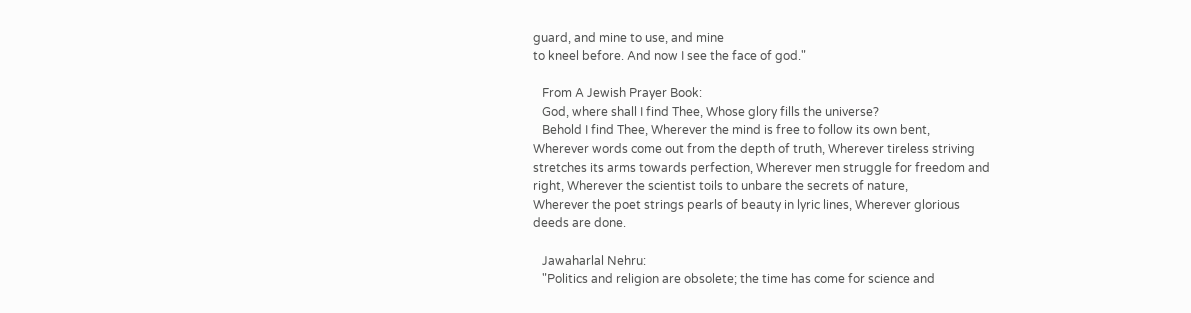guard, and mine to use, and mine
to kneel before. And now I see the face of god."

   From A Jewish Prayer Book:
   God, where shall I find Thee, Whose glory fills the universe?
   Behold I find Thee, Wherever the mind is free to follow its own bent,
Wherever words come out from the depth of truth, Wherever tireless striving
stretches its arms towards perfection, Wherever men struggle for freedom and
right, Wherever the scientist toils to unbare the secrets of nature,
Wherever the poet strings pearls of beauty in lyric lines, Wherever glorious
deeds are done.

   Jawaharlal Nehru:
   "Politics and religion are obsolete; the time has come for science and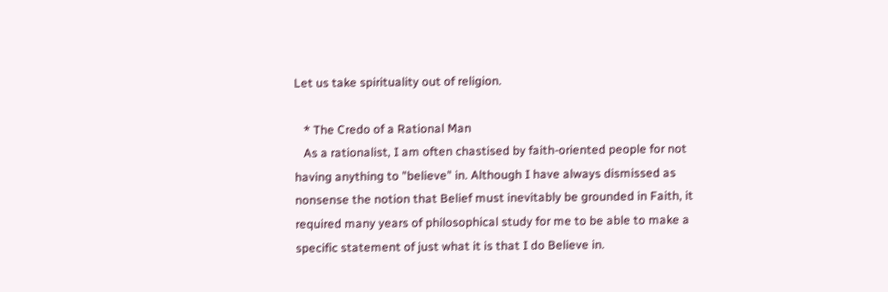Let us take spirituality out of religion.

   * The Credo of a Rational Man
   As a rationalist, I am often chastised by faith-oriented people for not
having anything to "believe" in. Although I have always dismissed as
nonsense the notion that Belief must inevitably be grounded in Faith, it
required many years of philosophical study for me to be able to make a
specific statement of just what it is that I do Believe in.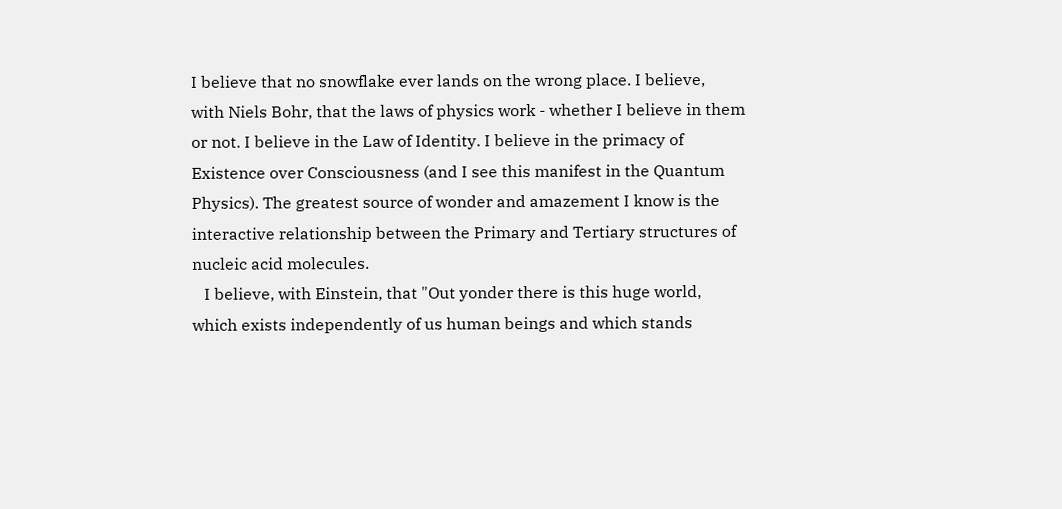I believe that no snowflake ever lands on the wrong place. I believe,
with Niels Bohr, that the laws of physics work - whether I believe in them
or not. I believe in the Law of Identity. I believe in the primacy of
Existence over Consciousness (and I see this manifest in the Quantum
Physics). The greatest source of wonder and amazement I know is the
interactive relationship between the Primary and Tertiary structures of
nucleic acid molecules.
   I believe, with Einstein, that "Out yonder there is this huge world,
which exists independently of us human beings and which stands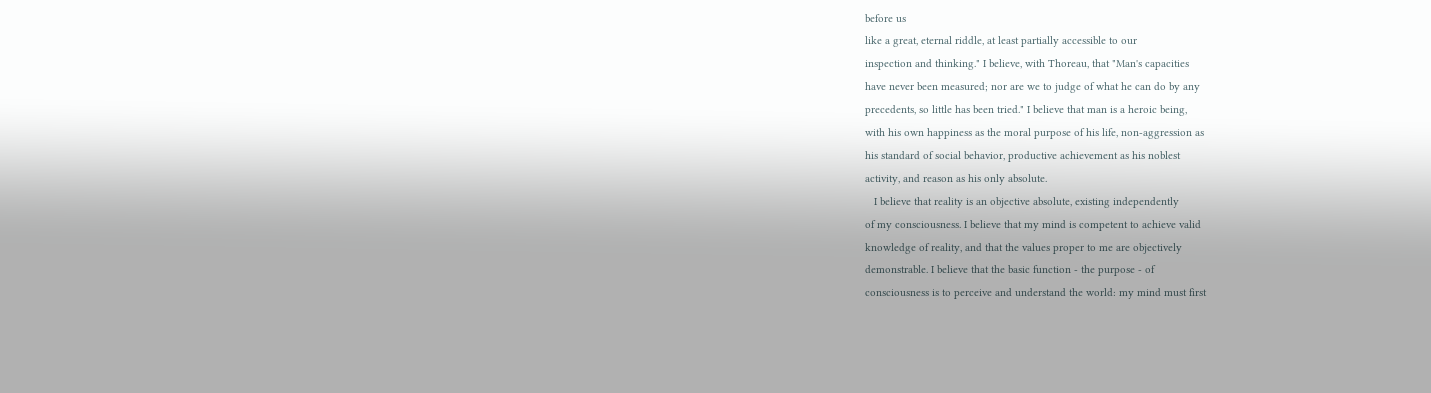before us
like a great, eternal riddle, at least partially accessible to our
inspection and thinking." I believe, with Thoreau, that "Man's capacities
have never been measured; nor are we to judge of what he can do by any
precedents, so little has been tried." I believe that man is a heroic being,
with his own happiness as the moral purpose of his life, non-aggression as
his standard of social behavior, productive achievement as his noblest
activity, and reason as his only absolute.
   I believe that reality is an objective absolute, existing independently
of my consciousness. I believe that my mind is competent to achieve valid
knowledge of reality, and that the values proper to me are objectively
demonstrable. I believe that the basic function - the purpose - of
consciousness is to perceive and understand the world: my mind must first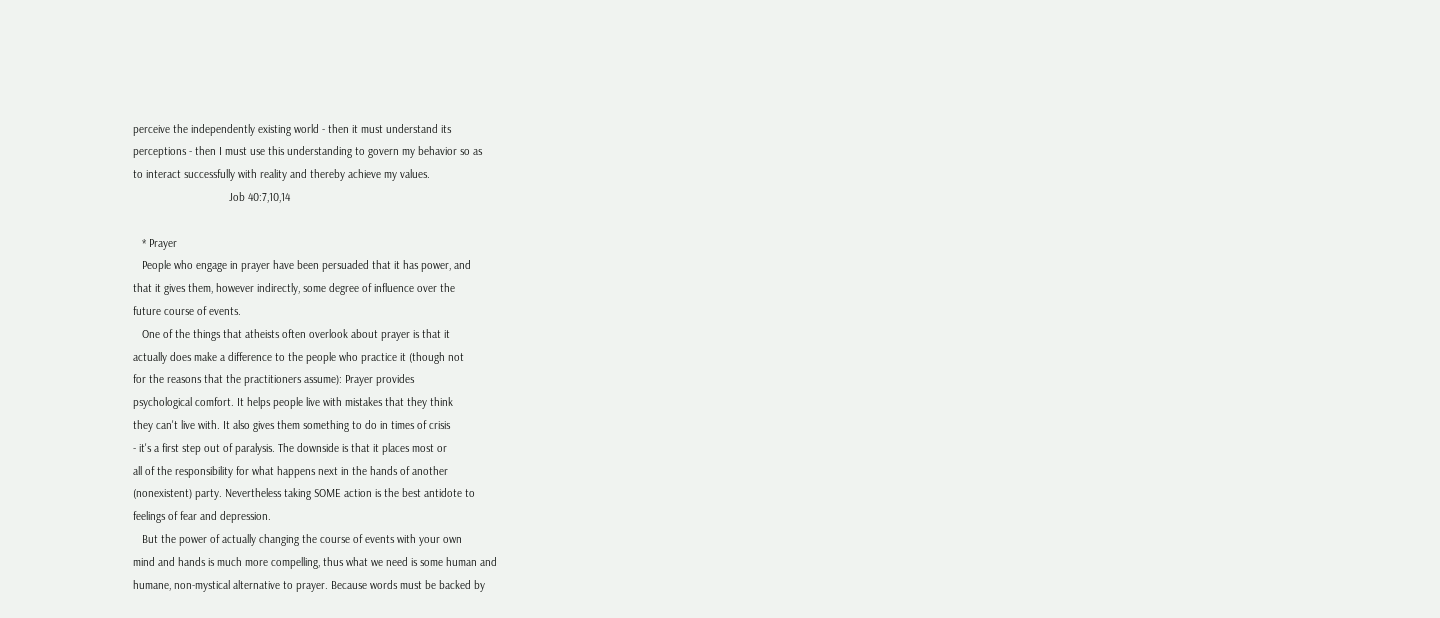perceive the independently existing world - then it must understand its
perceptions - then I must use this understanding to govern my behavior so as
to interact successfully with reality and thereby achieve my values.
                                Job 40:7,10,14

   * Prayer
   People who engage in prayer have been persuaded that it has power, and
that it gives them, however indirectly, some degree of influence over the
future course of events.
   One of the things that atheists often overlook about prayer is that it
actually does make a difference to the people who practice it (though not
for the reasons that the practitioners assume): Prayer provides
psychological comfort. It helps people live with mistakes that they think
they can't live with. It also gives them something to do in times of crisis
- it's a first step out of paralysis. The downside is that it places most or
all of the responsibility for what happens next in the hands of another
(nonexistent) party. Nevertheless taking SOME action is the best antidote to
feelings of fear and depression.
   But the power of actually changing the course of events with your own
mind and hands is much more compelling, thus what we need is some human and
humane, non-mystical alternative to prayer. Because words must be backed by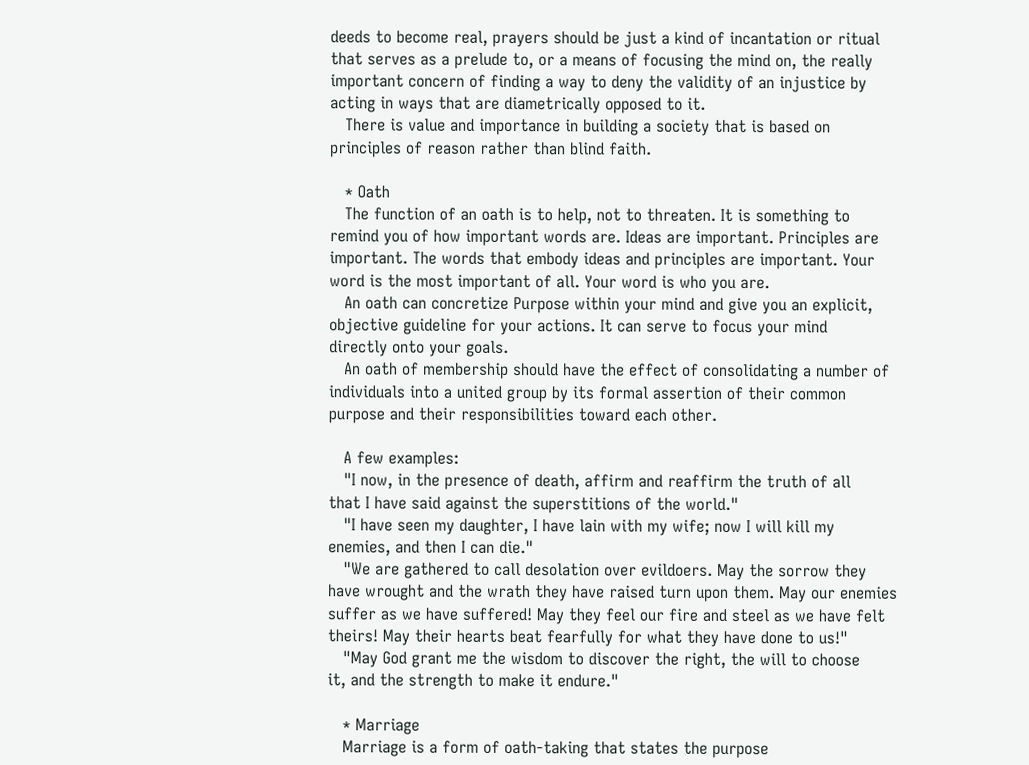deeds to become real, prayers should be just a kind of incantation or ritual
that serves as a prelude to, or a means of focusing the mind on, the really
important concern of finding a way to deny the validity of an injustice by
acting in ways that are diametrically opposed to it.
   There is value and importance in building a society that is based on
principles of reason rather than blind faith.

   * Oath
   The function of an oath is to help, not to threaten. It is something to
remind you of how important words are. Ideas are important. Principles are
important. The words that embody ideas and principles are important. Your
word is the most important of all. Your word is who you are.
   An oath can concretize Purpose within your mind and give you an explicit,
objective guideline for your actions. It can serve to focus your mind
directly onto your goals.
   An oath of membership should have the effect of consolidating a number of
individuals into a united group by its formal assertion of their common
purpose and their responsibilities toward each other.

   A few examples:
   "I now, in the presence of death, affirm and reaffirm the truth of all
that I have said against the superstitions of the world."
   "I have seen my daughter, I have lain with my wife; now I will kill my
enemies, and then I can die."
   "We are gathered to call desolation over evildoers. May the sorrow they
have wrought and the wrath they have raised turn upon them. May our enemies
suffer as we have suffered! May they feel our fire and steel as we have felt
theirs! May their hearts beat fearfully for what they have done to us!"
   "May God grant me the wisdom to discover the right, the will to choose
it, and the strength to make it endure."

   * Marriage
   Marriage is a form of oath-taking that states the purpose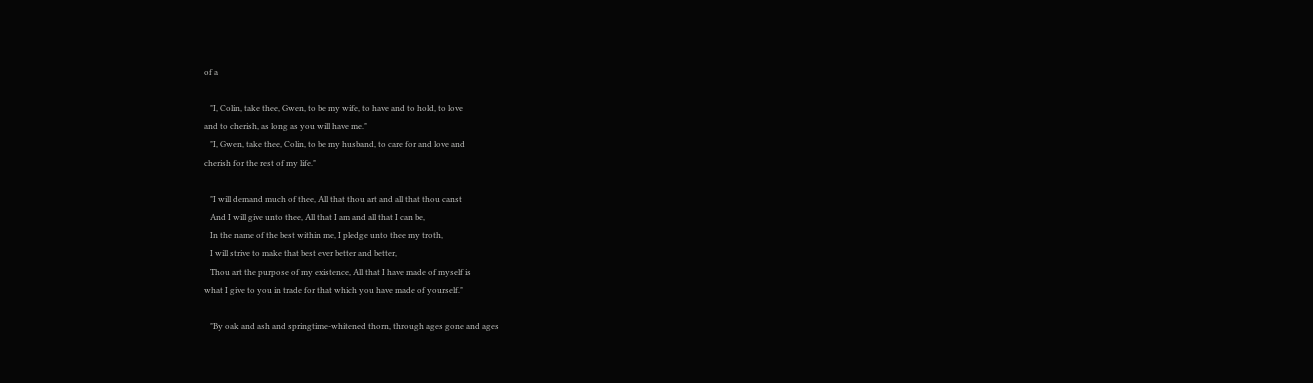of a

   "I, Colin, take thee, Gwen, to be my wife, to have and to hold, to love
and to cherish, as long as you will have me."
   "I, Gwen, take thee, Colin, to be my husband, to care for and love and
cherish for the rest of my life."

   "I will demand much of thee, All that thou art and all that thou canst
   And I will give unto thee, All that I am and all that I can be,
   In the name of the best within me, I pledge unto thee my troth,
   I will strive to make that best ever better and better,
   Thou art the purpose of my existence, All that I have made of myself is
what I give to you in trade for that which you have made of yourself."

   "By oak and ash and springtime-whitened thorn, through ages gone and ages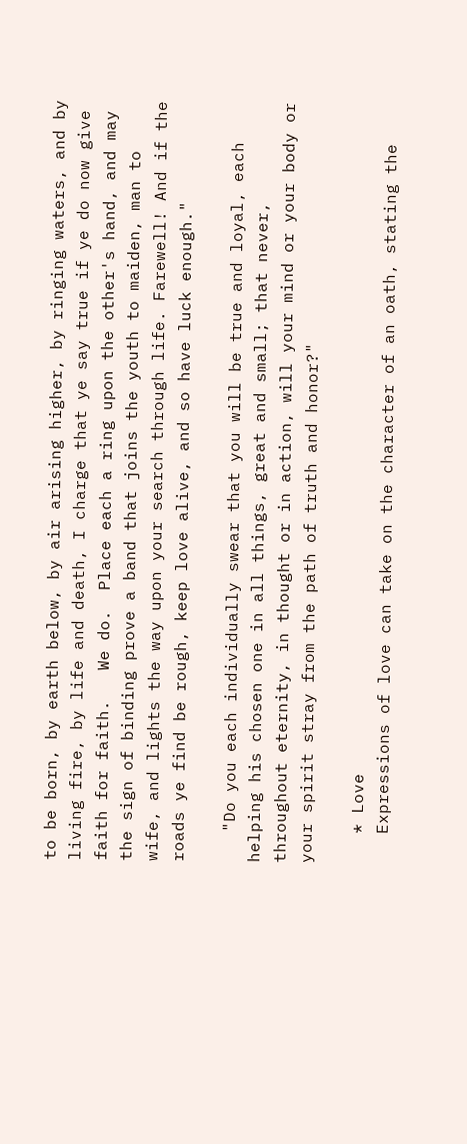to be born, by earth below, by air arising higher, by ringing waters, and by
living fire, by life and death, I charge that ye say true if ye do now give
faith for faith.   We do.  Place each a ring upon the other's hand, and may
the sign of binding prove a band that joins the youth to maiden, man to
wife, and lights the way upon your search through life. Farewell! And if the
roads ye find be rough, keep love alive, and so have luck enough."

   "Do you each individually swear that you will be true and loyal, each
helping his chosen one in all things, great and small; that never,
throughout eternity, in thought or in action, will your mind or your body or
your spirit stray from the path of truth and honor?"

   * Love
   Expressions of love can take on the character of an oath, stating the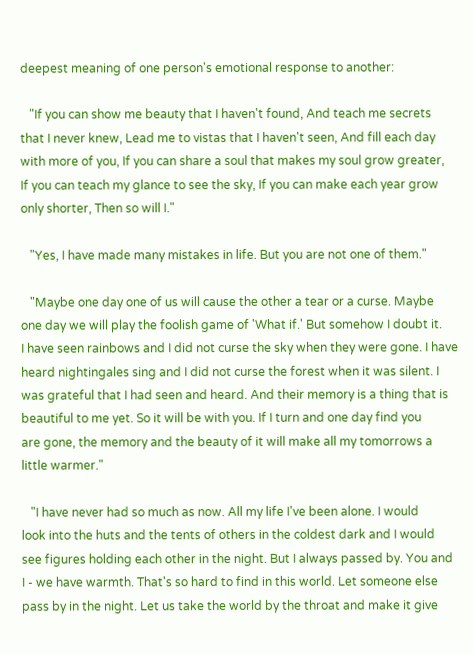deepest meaning of one person's emotional response to another:

   "If you can show me beauty that I haven't found, And teach me secrets
that I never knew, Lead me to vistas that I haven't seen, And fill each day
with more of you, If you can share a soul that makes my soul grow greater,
If you can teach my glance to see the sky, If you can make each year grow
only shorter, Then so will I."

   "Yes, I have made many mistakes in life. But you are not one of them."

   "Maybe one day one of us will cause the other a tear or a curse. Maybe
one day we will play the foolish game of 'What if.' But somehow I doubt it.
I have seen rainbows and I did not curse the sky when they were gone. I have
heard nightingales sing and I did not curse the forest when it was silent. I
was grateful that I had seen and heard. And their memory is a thing that is
beautiful to me yet. So it will be with you. If I turn and one day find you
are gone, the memory and the beauty of it will make all my tomorrows a
little warmer."

   "I have never had so much as now. All my life I've been alone. I would
look into the huts and the tents of others in the coldest dark and I would
see figures holding each other in the night. But I always passed by. You and
I - we have warmth. That's so hard to find in this world. Let someone else
pass by in the night. Let us take the world by the throat and make it give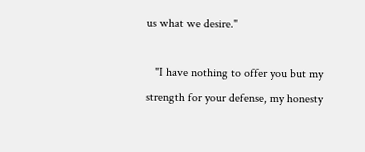us what we desire."

   "I have nothing to offer you but my strength for your defense, my honesty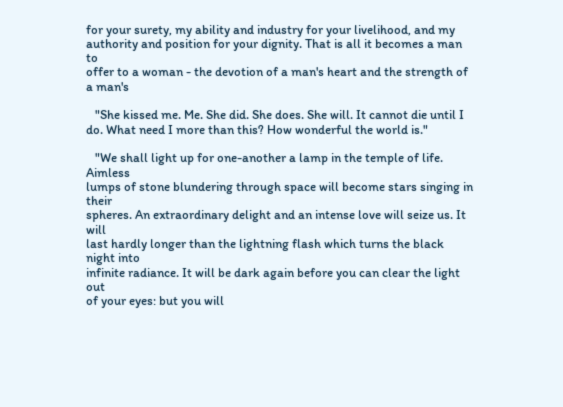for your surety, my ability and industry for your livelihood, and my
authority and position for your dignity. That is all it becomes a man to
offer to a woman - the devotion of a man's heart and the strength of a man's

   "She kissed me. Me. She did. She does. She will. It cannot die until I
do. What need I more than this? How wonderful the world is."

   "We shall light up for one-another a lamp in the temple of life. Aimless
lumps of stone blundering through space will become stars singing in their
spheres. An extraordinary delight and an intense love will seize us. It will
last hardly longer than the lightning flash which turns the black night into
infinite radiance. It will be dark again before you can clear the light out
of your eyes: but you will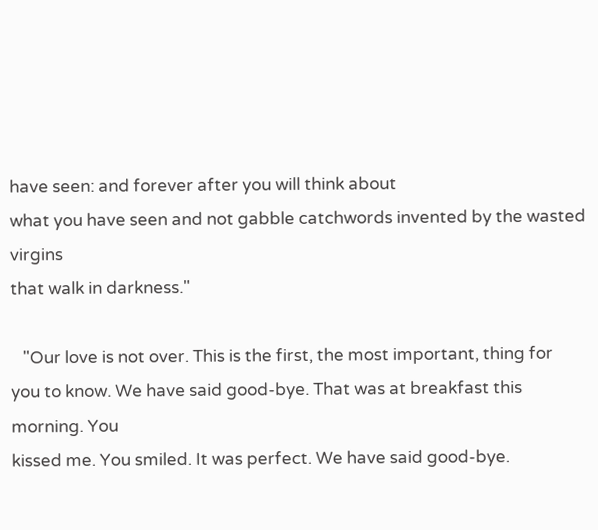have seen: and forever after you will think about
what you have seen and not gabble catchwords invented by the wasted virgins
that walk in darkness."

   "Our love is not over. This is the first, the most important, thing for
you to know. We have said good-bye. That was at breakfast this morning. You
kissed me. You smiled. It was perfect. We have said good-bye.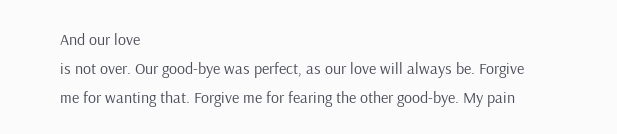And our love
is not over. Our good-bye was perfect, as our love will always be. Forgive
me for wanting that. Forgive me for fearing the other good-bye. My pain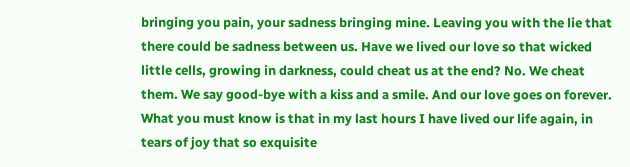bringing you pain, your sadness bringing mine. Leaving you with the lie that
there could be sadness between us. Have we lived our love so that wicked
little cells, growing in darkness, could cheat us at the end? No. We cheat
them. We say good-bye with a kiss and a smile. And our love goes on forever.
What you must know is that in my last hours I have lived our life again, in
tears of joy that so exquisite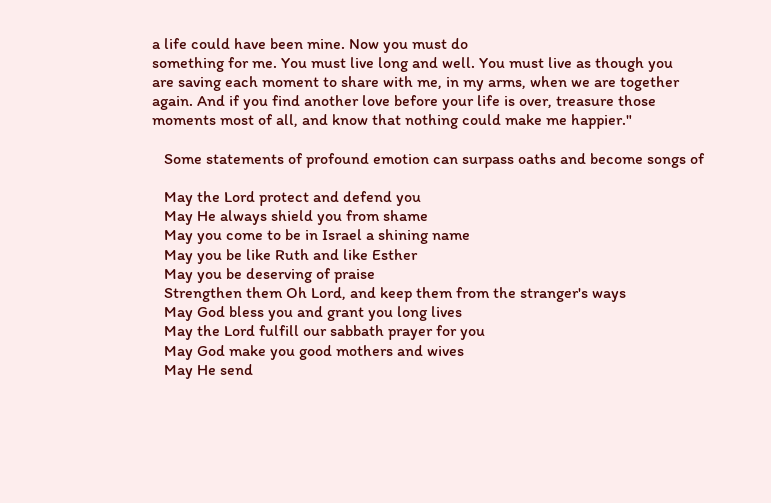a life could have been mine. Now you must do
something for me. You must live long and well. You must live as though you
are saving each moment to share with me, in my arms, when we are together
again. And if you find another love before your life is over, treasure those
moments most of all, and know that nothing could make me happier."

   Some statements of profound emotion can surpass oaths and become songs of

   May the Lord protect and defend you
   May He always shield you from shame
   May you come to be in Israel a shining name
   May you be like Ruth and like Esther
   May you be deserving of praise
   Strengthen them Oh Lord, and keep them from the stranger's ways
   May God bless you and grant you long lives
   May the Lord fulfill our sabbath prayer for you
   May God make you good mothers and wives
   May He send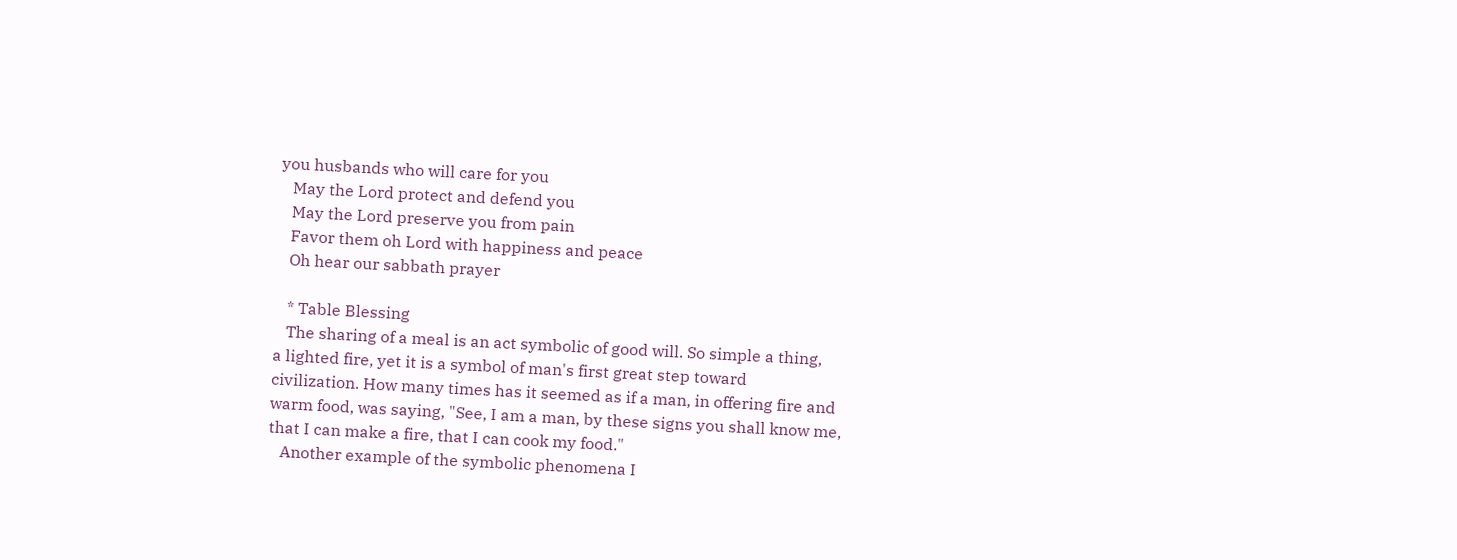you husbands who will care for you
   May the Lord protect and defend you
   May the Lord preserve you from pain
   Favor them oh Lord with happiness and peace
   Oh hear our sabbath prayer

   * Table Blessing
   The sharing of a meal is an act symbolic of good will. So simple a thing,
a lighted fire, yet it is a symbol of man's first great step toward
civilization. How many times has it seemed as if a man, in offering fire and
warm food, was saying, "See, I am a man, by these signs you shall know me,
that I can make a fire, that I can cook my food."
   Another example of the symbolic phenomena I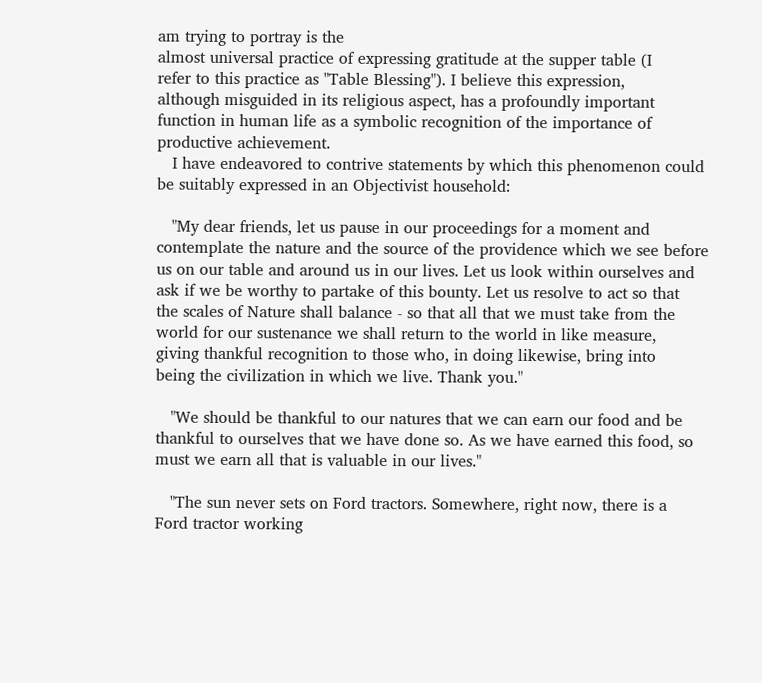am trying to portray is the
almost universal practice of expressing gratitude at the supper table (I
refer to this practice as "Table Blessing"). I believe this expression,
although misguided in its religious aspect, has a profoundly important
function in human life as a symbolic recognition of the importance of
productive achievement.
   I have endeavored to contrive statements by which this phenomenon could
be suitably expressed in an Objectivist household:

   "My dear friends, let us pause in our proceedings for a moment and
contemplate the nature and the source of the providence which we see before
us on our table and around us in our lives. Let us look within ourselves and
ask if we be worthy to partake of this bounty. Let us resolve to act so that
the scales of Nature shall balance - so that all that we must take from the
world for our sustenance we shall return to the world in like measure,
giving thankful recognition to those who, in doing likewise, bring into
being the civilization in which we live. Thank you."

   "We should be thankful to our natures that we can earn our food and be
thankful to ourselves that we have done so. As we have earned this food, so
must we earn all that is valuable in our lives."

   "The sun never sets on Ford tractors. Somewhere, right now, there is a
Ford tractor working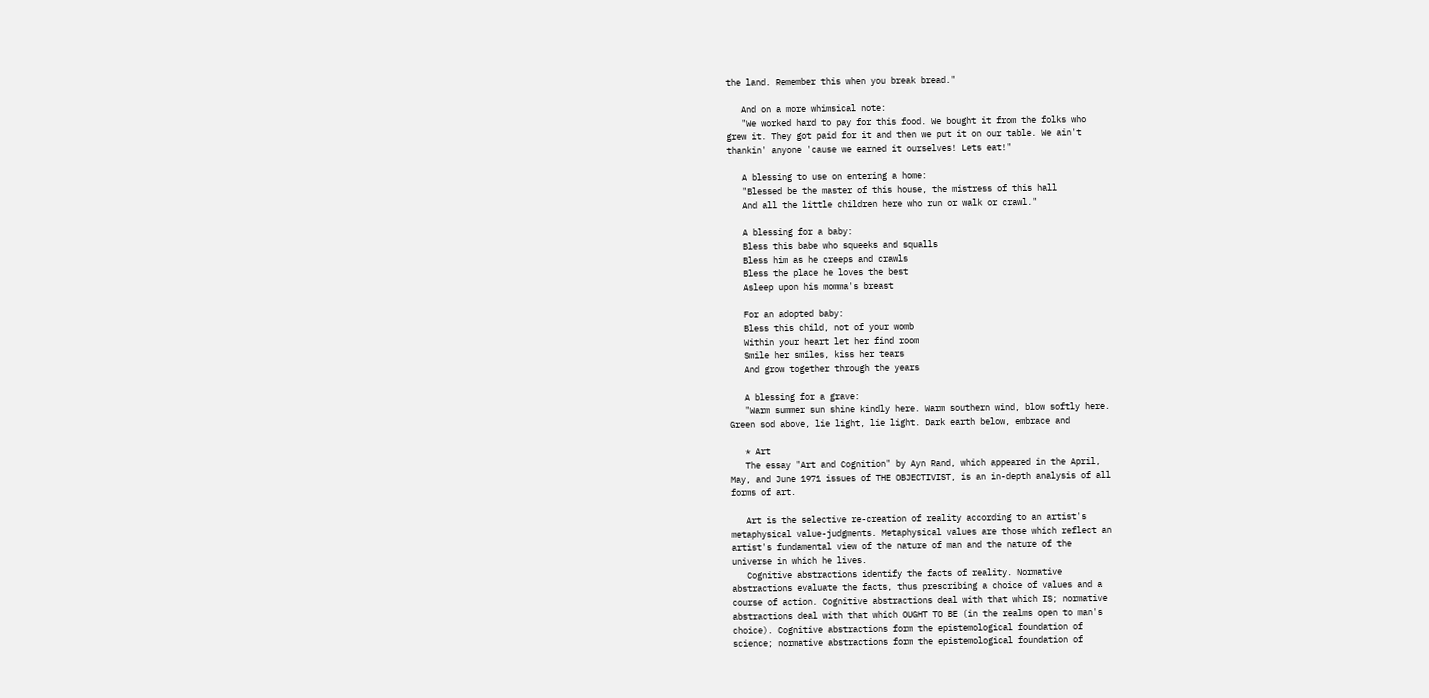the land. Remember this when you break bread."

   And on a more whimsical note:
   "We worked hard to pay for this food. We bought it from the folks who
grew it. They got paid for it and then we put it on our table. We ain't
thankin' anyone 'cause we earned it ourselves! Lets eat!"

   A blessing to use on entering a home:
   "Blessed be the master of this house, the mistress of this hall
   And all the little children here who run or walk or crawl."

   A blessing for a baby:
   Bless this babe who squeeks and squalls
   Bless him as he creeps and crawls
   Bless the place he loves the best
   Asleep upon his momma's breast

   For an adopted baby:
   Bless this child, not of your womb
   Within your heart let her find room
   Smile her smiles, kiss her tears
   And grow together through the years

   A blessing for a grave:
   "Warm summer sun shine kindly here. Warm southern wind, blow softly here.
Green sod above, lie light, lie light. Dark earth below, embrace and

   * Art
   The essay "Art and Cognition" by Ayn Rand, which appeared in the April,
May, and June 1971 issues of THE OBJECTIVIST, is an in-depth analysis of all
forms of art.

   Art is the selective re-creation of reality according to an artist's
metaphysical value-judgments. Metaphysical values are those which reflect an
artist's fundamental view of the nature of man and the nature of the
universe in which he lives.
   Cognitive abstractions identify the facts of reality. Normative
abstractions evaluate the facts, thus prescribing a choice of values and a
course of action. Cognitive abstractions deal with that which IS; normative
abstractions deal with that which OUGHT TO BE (in the realms open to man's
choice). Cognitive abstractions form the epistemological foundation of
science; normative abstractions form the epistemological foundation of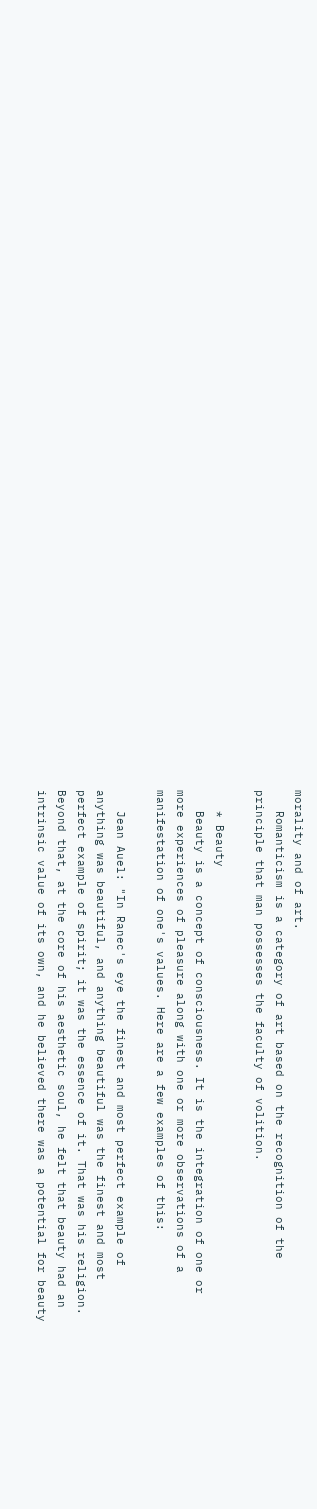morality and of art.
   Romanticism is a category of art based on the recognition of the
principle that man possesses the faculty of volition.

   * Beauty
   Beauty is a concept of consciousness. It is the integration of one or
more experiences of pleasure along with one or more observations of a
manifestation of one's values. Here are a few examples of this:

   Jean Auel: "In Ranec's eye the finest and most perfect example of
anything was beautiful, and anything beautiful was the finest and most
perfect example of spirit; it was the essence of it. That was his religion.
Beyond that, at the core of his aesthetic soul, he felt that beauty had an
intrinsic value of its own, and he believed there was a potential for beauty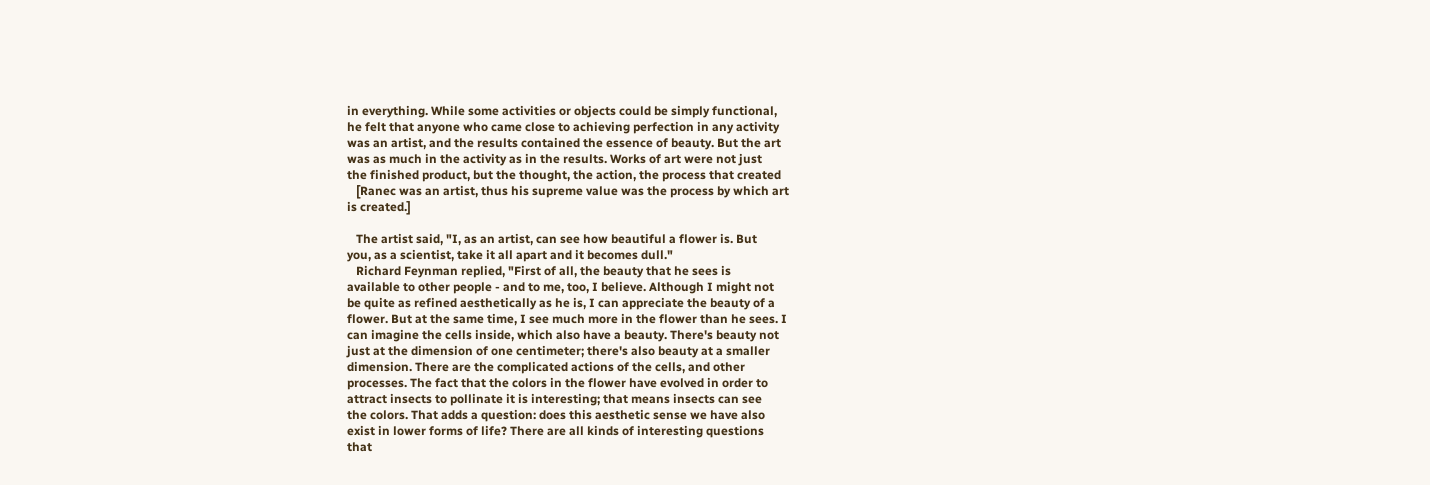in everything. While some activities or objects could be simply functional,
he felt that anyone who came close to achieving perfection in any activity
was an artist, and the results contained the essence of beauty. But the art
was as much in the activity as in the results. Works of art were not just
the finished product, but the thought, the action, the process that created
   [Ranec was an artist, thus his supreme value was the process by which art
is created.]

   The artist said, "I, as an artist, can see how beautiful a flower is. But
you, as a scientist, take it all apart and it becomes dull."
   Richard Feynman replied, "First of all, the beauty that he sees is
available to other people - and to me, too, I believe. Although I might not
be quite as refined aesthetically as he is, I can appreciate the beauty of a
flower. But at the same time, I see much more in the flower than he sees. I
can imagine the cells inside, which also have a beauty. There's beauty not
just at the dimension of one centimeter; there's also beauty at a smaller
dimension. There are the complicated actions of the cells, and other
processes. The fact that the colors in the flower have evolved in order to
attract insects to pollinate it is interesting; that means insects can see
the colors. That adds a question: does this aesthetic sense we have also
exist in lower forms of life? There are all kinds of interesting questions
that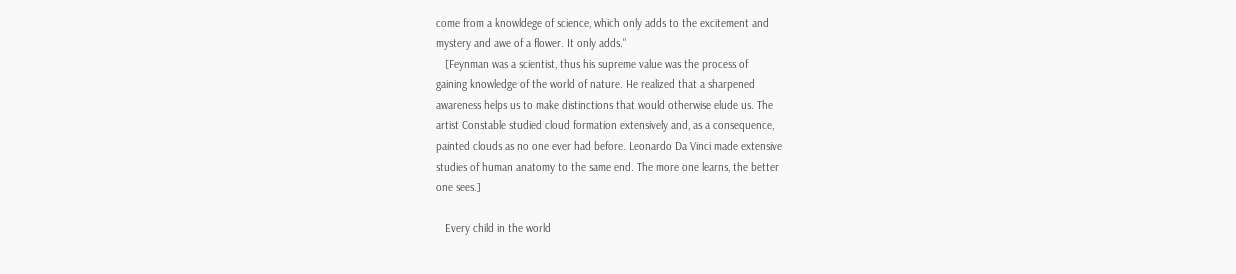come from a knowldege of science, which only adds to the excitement and
mystery and awe of a flower. It only adds."
   [Feynman was a scientist, thus his supreme value was the process of
gaining knowledge of the world of nature. He realized that a sharpened
awareness helps us to make distinctions that would otherwise elude us. The
artist Constable studied cloud formation extensively and, as a consequence,
painted clouds as no one ever had before. Leonardo Da Vinci made extensive
studies of human anatomy to the same end. The more one learns, the better
one sees.]

   Every child in the world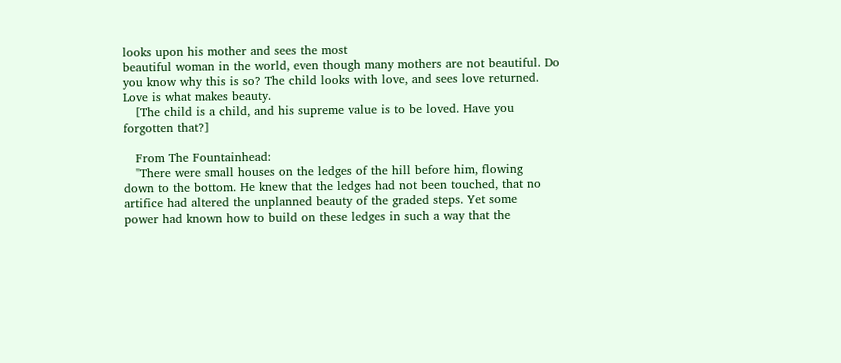looks upon his mother and sees the most
beautiful woman in the world, even though many mothers are not beautiful. Do
you know why this is so? The child looks with love, and sees love returned.
Love is what makes beauty.
   [The child is a child, and his supreme value is to be loved. Have you
forgotten that?]

   From The Fountainhead:
   "There were small houses on the ledges of the hill before him, flowing
down to the bottom. He knew that the ledges had not been touched, that no
artifice had altered the unplanned beauty of the graded steps. Yet some
power had known how to build on these ledges in such a way that the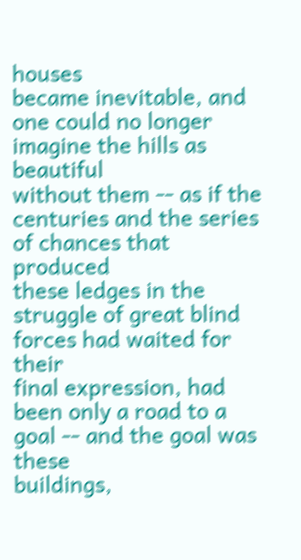houses
became inevitable, and one could no longer imagine the hills as beautiful
without them -- as if the centuries and the series of chances that produced
these ledges in the struggle of great blind forces had waited for their
final expression, had been only a road to a goal -- and the goal was these
buildings,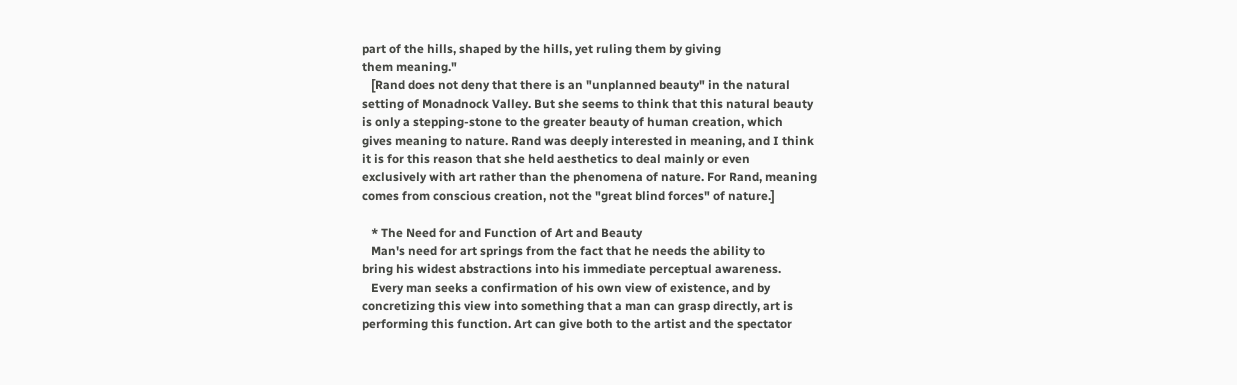part of the hills, shaped by the hills, yet ruling them by giving
them meaning."
   [Rand does not deny that there is an "unplanned beauty" in the natural
setting of Monadnock Valley. But she seems to think that this natural beauty
is only a stepping-stone to the greater beauty of human creation, which
gives meaning to nature. Rand was deeply interested in meaning, and I think
it is for this reason that she held aesthetics to deal mainly or even
exclusively with art rather than the phenomena of nature. For Rand, meaning
comes from conscious creation, not the "great blind forces" of nature.]

   * The Need for and Function of Art and Beauty
   Man's need for art springs from the fact that he needs the ability to
bring his widest abstractions into his immediate perceptual awareness.
   Every man seeks a confirmation of his own view of existence, and by
concretizing this view into something that a man can grasp directly, art is
performing this function. Art can give both to the artist and the spectator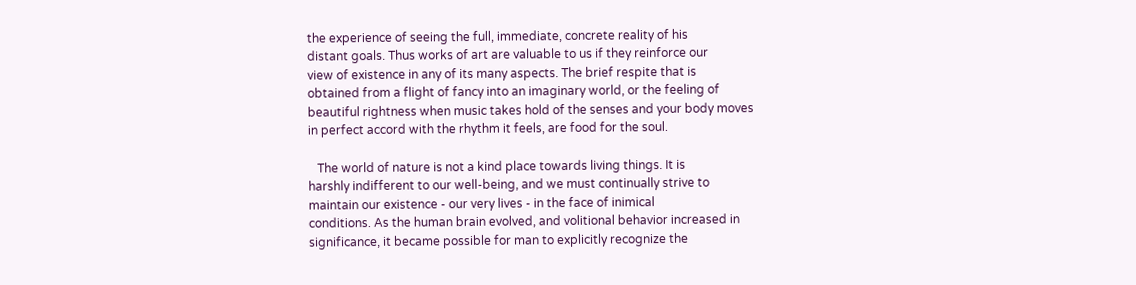the experience of seeing the full, immediate, concrete reality of his
distant goals. Thus works of art are valuable to us if they reinforce our
view of existence in any of its many aspects. The brief respite that is
obtained from a flight of fancy into an imaginary world, or the feeling of
beautiful rightness when music takes hold of the senses and your body moves
in perfect accord with the rhythm it feels, are food for the soul.

   The world of nature is not a kind place towards living things. It is
harshly indifferent to our well-being, and we must continually strive to
maintain our existence - our very lives - in the face of inimical
conditions. As the human brain evolved, and volitional behavior increased in
significance, it became possible for man to explicitly recognize the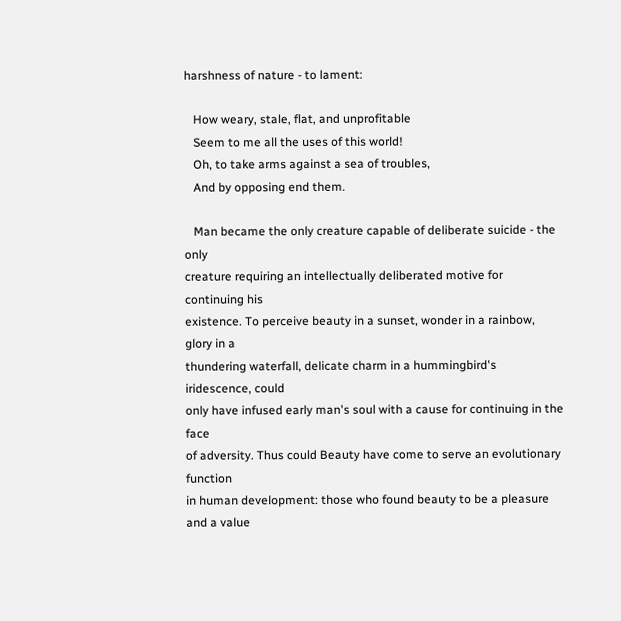harshness of nature - to lament:

   How weary, stale, flat, and unprofitable
   Seem to me all the uses of this world!
   Oh, to take arms against a sea of troubles,
   And by opposing end them.

   Man became the only creature capable of deliberate suicide - the only
creature requiring an intellectually deliberated motive for continuing his
existence. To perceive beauty in a sunset, wonder in a rainbow, glory in a
thundering waterfall, delicate charm in a hummingbird's iridescence, could
only have infused early man's soul with a cause for continuing in the face
of adversity. Thus could Beauty have come to serve an evolutionary function
in human development: those who found beauty to be a pleasure and a value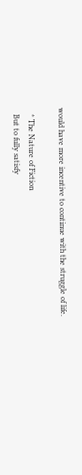would have more incentive to continue with the struggle of life.

   * The Nature of Fiction
   But to fully satisfy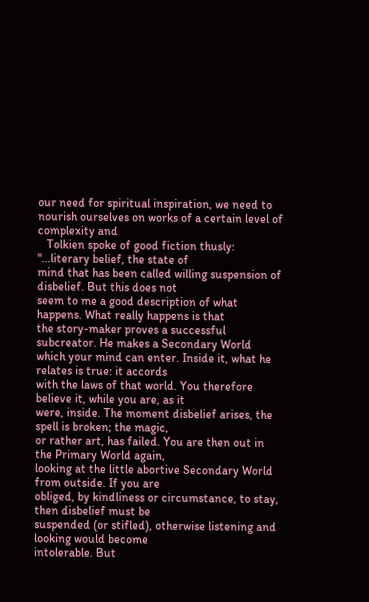our need for spiritual inspiration, we need to
nourish ourselves on works of a certain level of complexity and
   Tolkien spoke of good fiction thusly: "...literary belief, the state of
mind that has been called willing suspension of disbelief. But this does not
seem to me a good description of what happens. What really happens is that
the story-maker proves a successful subcreator. He makes a Secondary World
which your mind can enter. Inside it, what he relates is true: it accords
with the laws of that world. You therefore believe it, while you are, as it
were, inside. The moment disbelief arises, the spell is broken; the magic,
or rather art, has failed. You are then out in the Primary World again,
looking at the little abortive Secondary World from outside. If you are
obliged, by kindliness or circumstance, to stay, then disbelief must be
suspended (or stifled), otherwise listening and looking would become
intolerable. But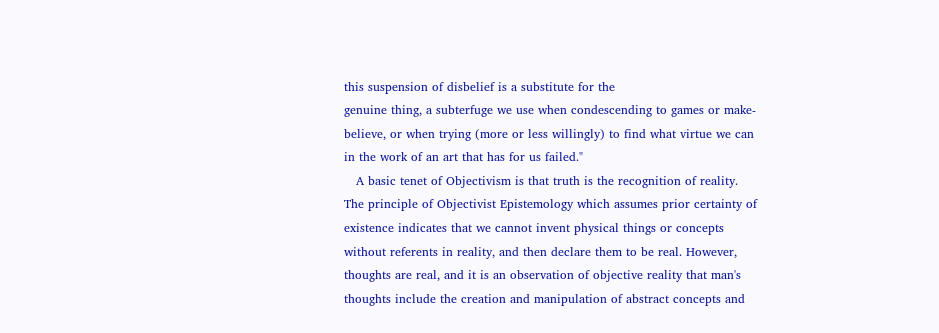this suspension of disbelief is a substitute for the
genuine thing, a subterfuge we use when condescending to games or make-
believe, or when trying (more or less willingly) to find what virtue we can
in the work of an art that has for us failed."
   A basic tenet of Objectivism is that truth is the recognition of reality.
The principle of Objectivist Epistemology which assumes prior certainty of
existence indicates that we cannot invent physical things or concepts
without referents in reality, and then declare them to be real. However,
thoughts are real, and it is an observation of objective reality that man's
thoughts include the creation and manipulation of abstract concepts and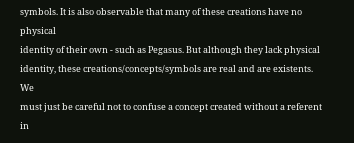symbols. It is also observable that many of these creations have no physical
identity of their own - such as Pegasus. But although they lack physical
identity, these creations/concepts/symbols are real and are existents. We
must just be careful not to confuse a concept created without a referent in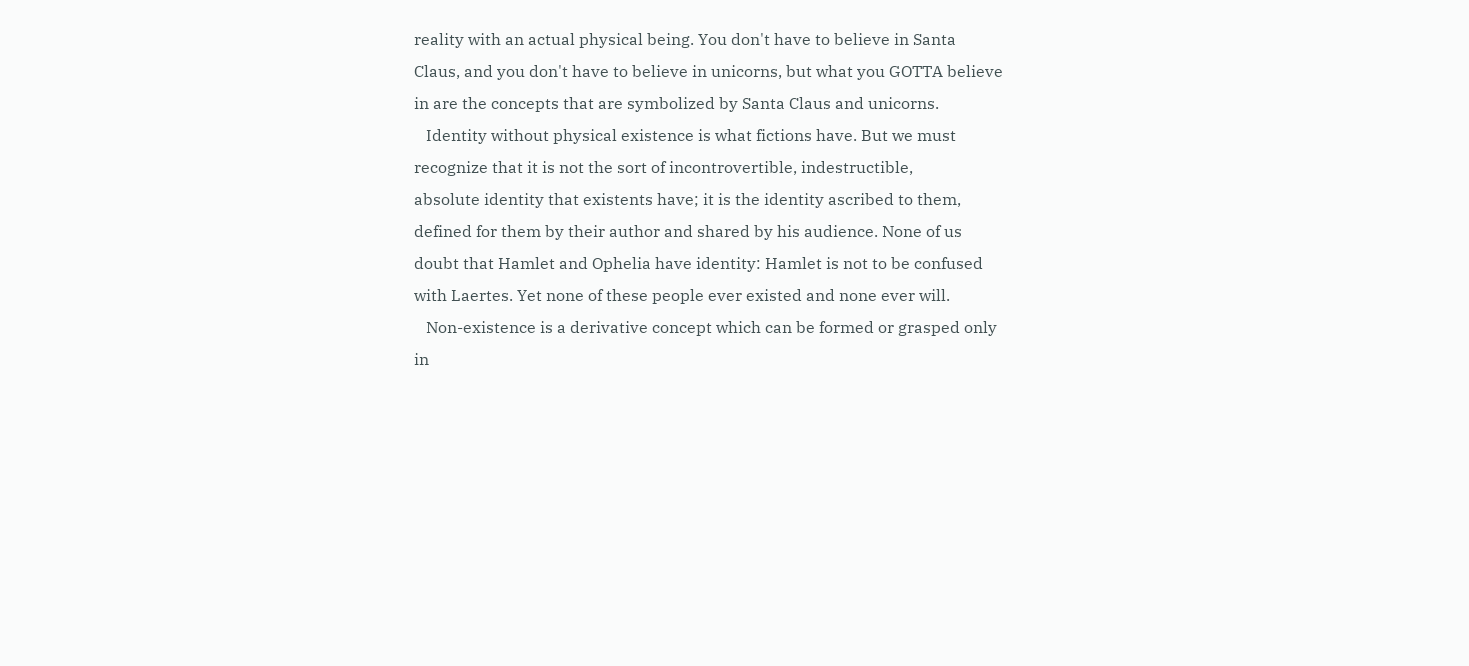reality with an actual physical being. You don't have to believe in Santa
Claus, and you don't have to believe in unicorns, but what you GOTTA believe
in are the concepts that are symbolized by Santa Claus and unicorns.
   Identity without physical existence is what fictions have. But we must
recognize that it is not the sort of incontrovertible, indestructible,
absolute identity that existents have; it is the identity ascribed to them,
defined for them by their author and shared by his audience. None of us
doubt that Hamlet and Ophelia have identity: Hamlet is not to be confused
with Laertes. Yet none of these people ever existed and none ever will.
   Non-existence is a derivative concept which can be formed or grasped only
in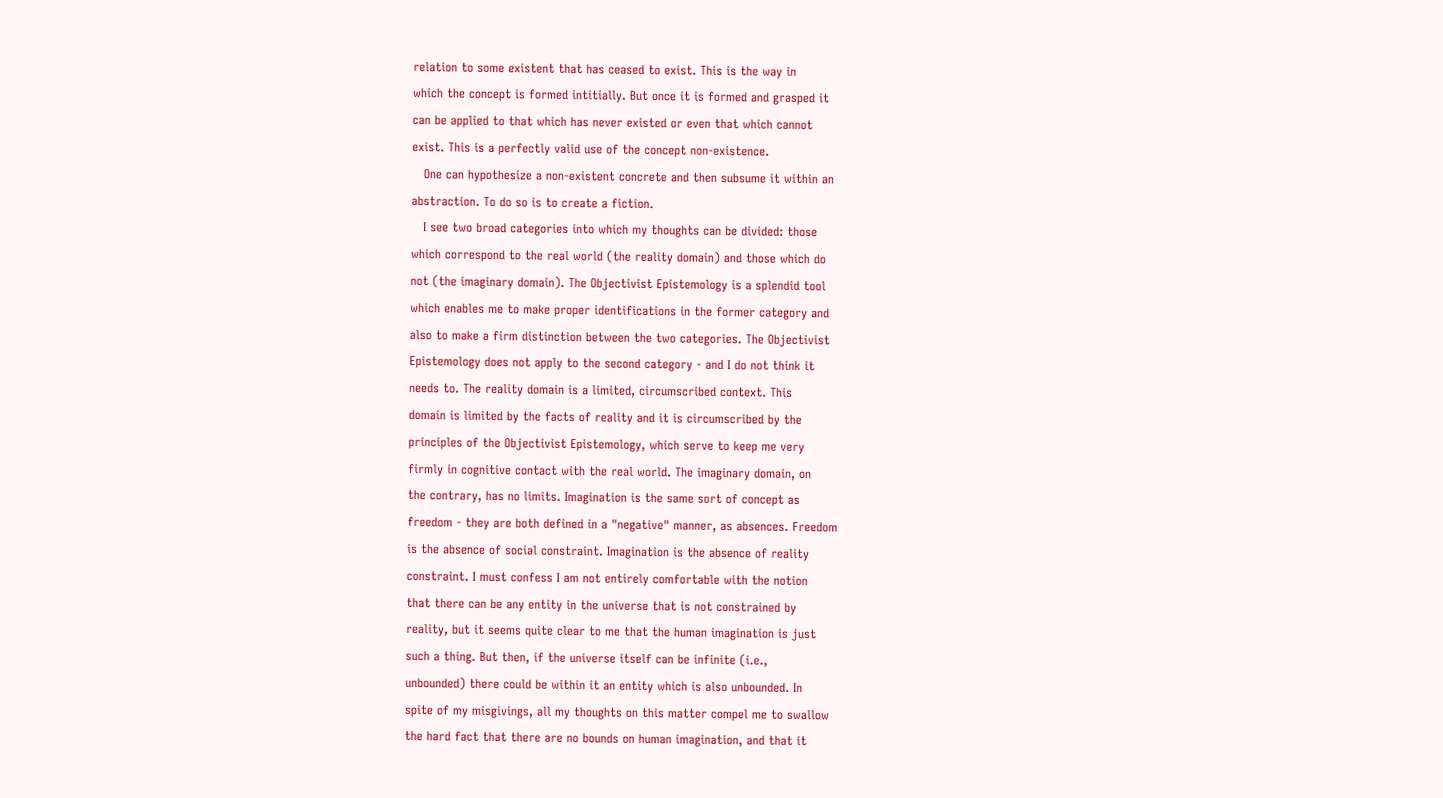relation to some existent that has ceased to exist. This is the way in
which the concept is formed intitially. But once it is formed and grasped it
can be applied to that which has never existed or even that which cannot
exist. This is a perfectly valid use of the concept non-existence.
   One can hypothesize a non-existent concrete and then subsume it within an
abstraction. To do so is to create a fiction.
   I see two broad categories into which my thoughts can be divided: those
which correspond to the real world (the reality domain) and those which do
not (the imaginary domain). The Objectivist Epistemology is a splendid tool
which enables me to make proper identifications in the former category and
also to make a firm distinction between the two categories. The Objectivist
Epistemology does not apply to the second category - and I do not think it
needs to. The reality domain is a limited, circumscribed context. This
domain is limited by the facts of reality and it is circumscribed by the
principles of the Objectivist Epistemology, which serve to keep me very
firmly in cognitive contact with the real world. The imaginary domain, on
the contrary, has no limits. Imagination is the same sort of concept as
freedom - they are both defined in a "negative" manner, as absences. Freedom
is the absence of social constraint. Imagination is the absence of reality
constraint. I must confess I am not entirely comfortable with the notion
that there can be any entity in the universe that is not constrained by
reality, but it seems quite clear to me that the human imagination is just
such a thing. But then, if the universe itself can be infinite (i.e.,
unbounded) there could be within it an entity which is also unbounded. In
spite of my misgivings, all my thoughts on this matter compel me to swallow
the hard fact that there are no bounds on human imagination, and that it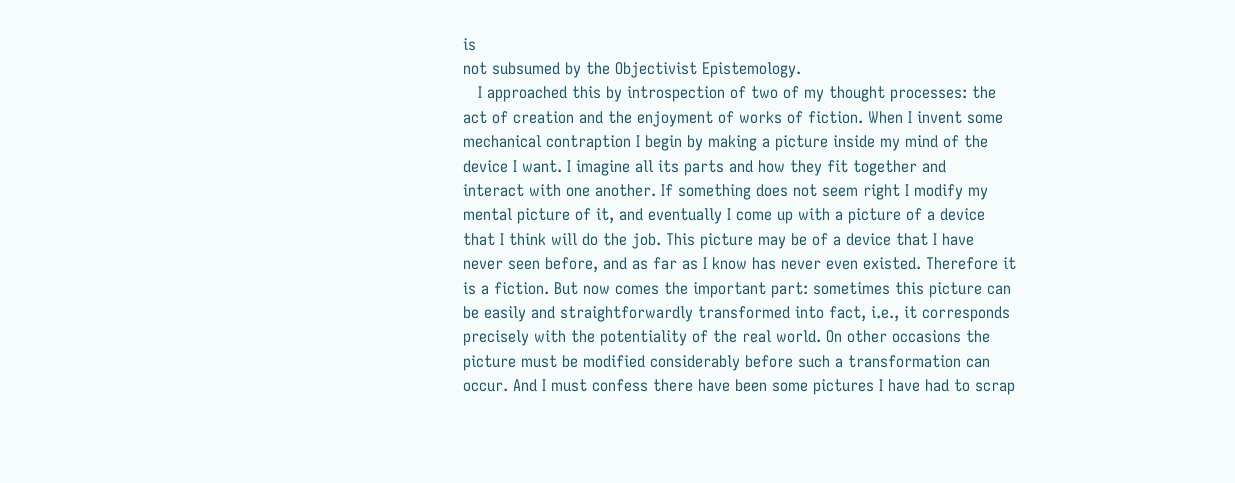is
not subsumed by the Objectivist Epistemology.
   I approached this by introspection of two of my thought processes: the
act of creation and the enjoyment of works of fiction. When I invent some
mechanical contraption I begin by making a picture inside my mind of the
device I want. I imagine all its parts and how they fit together and
interact with one another. If something does not seem right I modify my
mental picture of it, and eventually I come up with a picture of a device
that I think will do the job. This picture may be of a device that I have
never seen before, and as far as I know has never even existed. Therefore it
is a fiction. But now comes the important part: sometimes this picture can
be easily and straightforwardly transformed into fact, i.e., it corresponds
precisely with the potentiality of the real world. On other occasions the
picture must be modified considerably before such a transformation can
occur. And I must confess there have been some pictures I have had to scrap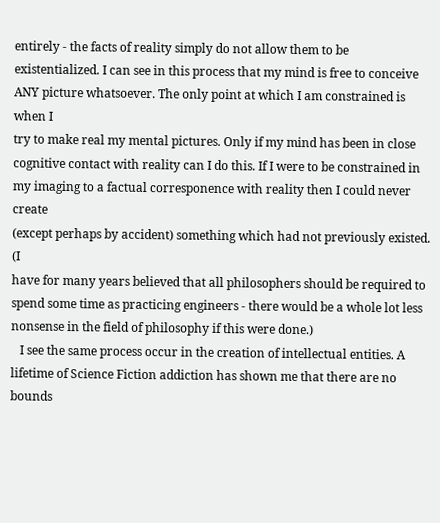entirely - the facts of reality simply do not allow them to be
existentialized. I can see in this process that my mind is free to conceive
ANY picture whatsoever. The only point at which I am constrained is when I
try to make real my mental pictures. Only if my mind has been in close
cognitive contact with reality can I do this. If I were to be constrained in
my imaging to a factual corresponence with reality then I could never create
(except perhaps by accident) something which had not previously existed. (I
have for many years believed that all philosophers should be required to
spend some time as practicing engineers - there would be a whole lot less
nonsense in the field of philosophy if this were done.)
   I see the same process occur in the creation of intellectual entities. A
lifetime of Science Fiction addiction has shown me that there are no bounds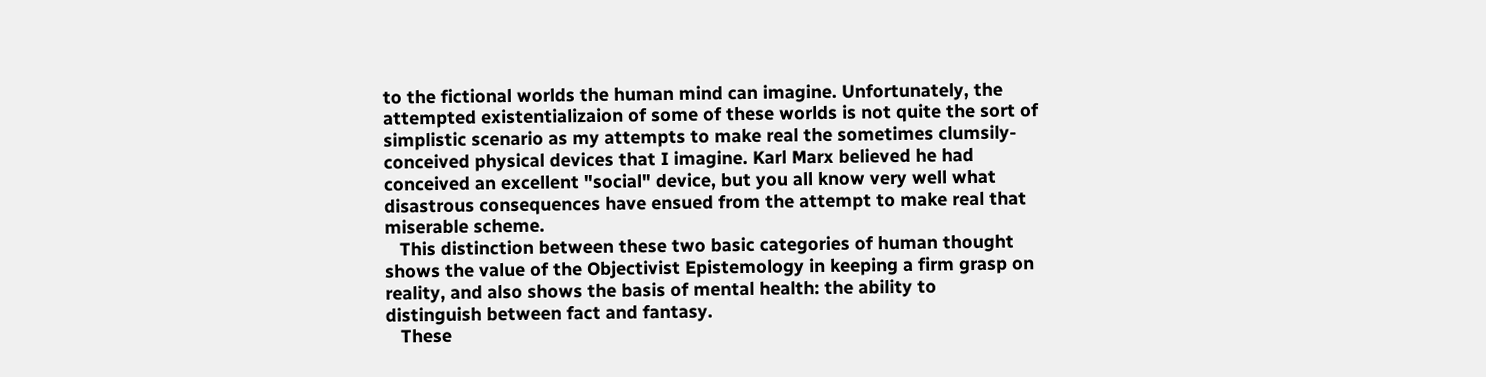to the fictional worlds the human mind can imagine. Unfortunately, the
attempted existentializaion of some of these worlds is not quite the sort of
simplistic scenario as my attempts to make real the sometimes clumsily-
conceived physical devices that I imagine. Karl Marx believed he had
conceived an excellent "social" device, but you all know very well what
disastrous consequences have ensued from the attempt to make real that
miserable scheme.
   This distinction between these two basic categories of human thought
shows the value of the Objectivist Epistemology in keeping a firm grasp on
reality, and also shows the basis of mental health: the ability to
distinguish between fact and fantasy.
   These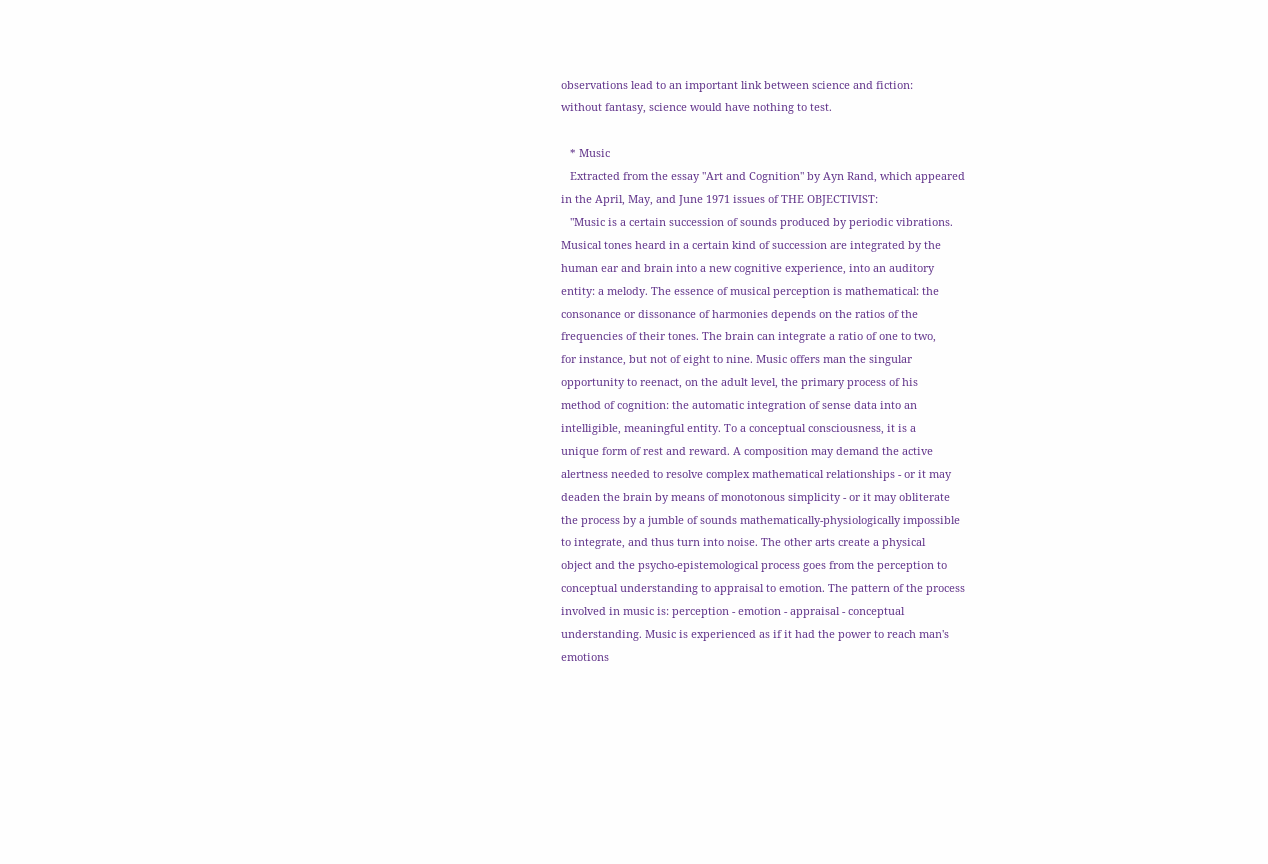observations lead to an important link between science and fiction:
without fantasy, science would have nothing to test.

   * Music
   Extracted from the essay "Art and Cognition" by Ayn Rand, which appeared
in the April, May, and June 1971 issues of THE OBJECTIVIST:
   "Music is a certain succession of sounds produced by periodic vibrations.
Musical tones heard in a certain kind of succession are integrated by the
human ear and brain into a new cognitive experience, into an auditory
entity: a melody. The essence of musical perception is mathematical: the
consonance or dissonance of harmonies depends on the ratios of the
frequencies of their tones. The brain can integrate a ratio of one to two,
for instance, but not of eight to nine. Music offers man the singular
opportunity to reenact, on the adult level, the primary process of his
method of cognition: the automatic integration of sense data into an
intelligible, meaningful entity. To a conceptual consciousness, it is a
unique form of rest and reward. A composition may demand the active
alertness needed to resolve complex mathematical relationships - or it may
deaden the brain by means of monotonous simplicity - or it may obliterate
the process by a jumble of sounds mathematically-physiologically impossible
to integrate, and thus turn into noise. The other arts create a physical
object and the psycho-epistemological process goes from the perception to
conceptual understanding to appraisal to emotion. The pattern of the process
involved in music is: perception - emotion - appraisal - conceptual
understanding. Music is experienced as if it had the power to reach man's
emotions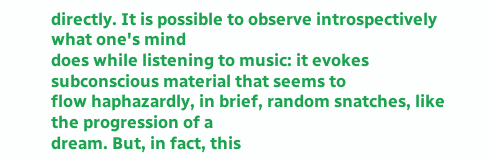directly. It is possible to observe introspectively what one's mind
does while listening to music: it evokes subconscious material that seems to
flow haphazardly, in brief, random snatches, like the progression of a
dream. But, in fact, this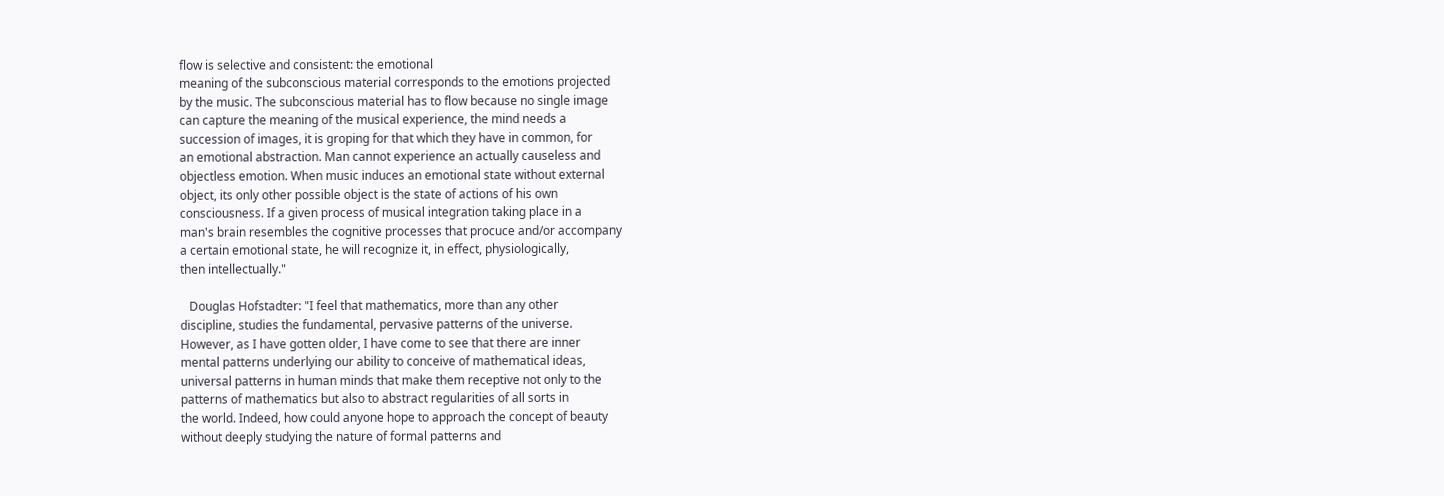flow is selective and consistent: the emotional
meaning of the subconscious material corresponds to the emotions projected
by the music. The subconscious material has to flow because no single image
can capture the meaning of the musical experience, the mind needs a
succession of images, it is groping for that which they have in common, for
an emotional abstraction. Man cannot experience an actually causeless and
objectless emotion. When music induces an emotional state without external
object, its only other possible object is the state of actions of his own
consciousness. If a given process of musical integration taking place in a
man's brain resembles the cognitive processes that procuce and/or accompany
a certain emotional state, he will recognize it, in effect, physiologically,
then intellectually."

   Douglas Hofstadter: "I feel that mathematics, more than any other
discipline, studies the fundamental, pervasive patterns of the universe.
However, as I have gotten older, I have come to see that there are inner
mental patterns underlying our ability to conceive of mathematical ideas,
universal patterns in human minds that make them receptive not only to the
patterns of mathematics but also to abstract regularities of all sorts in
the world. Indeed, how could anyone hope to approach the concept of beauty
without deeply studying the nature of formal patterns and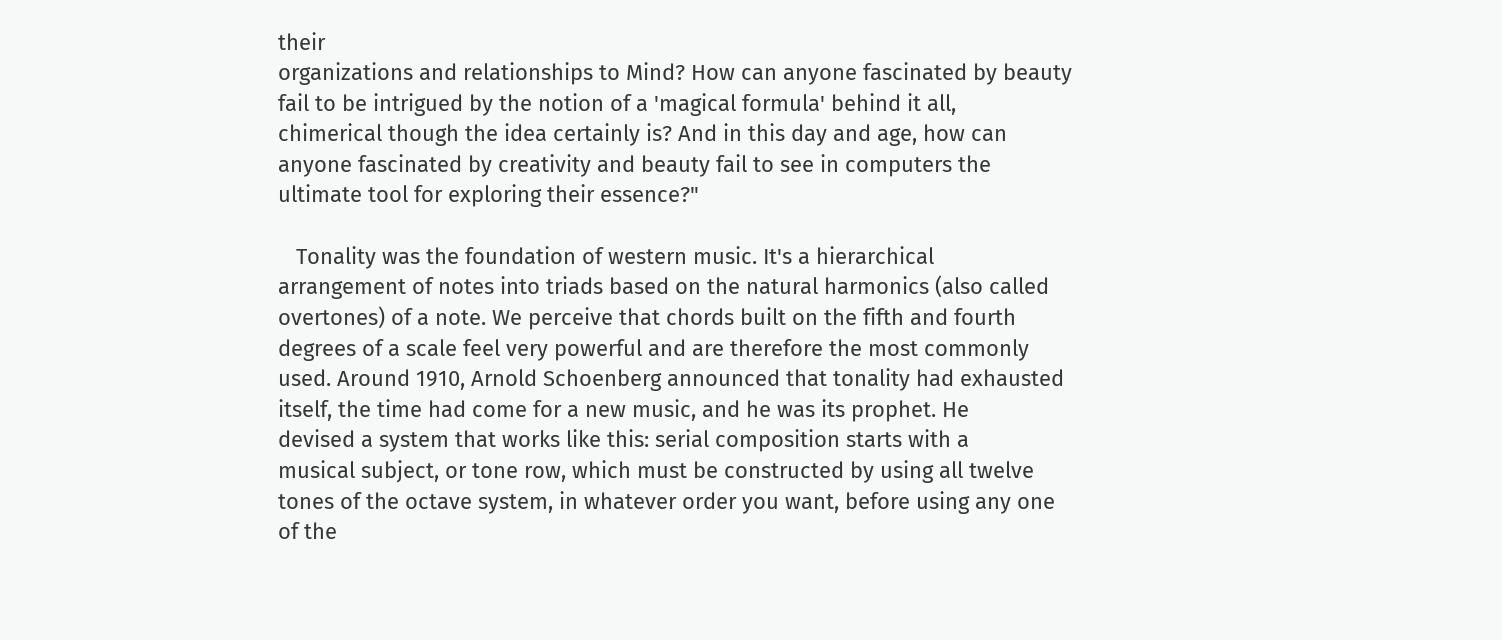their
organizations and relationships to Mind? How can anyone fascinated by beauty
fail to be intrigued by the notion of a 'magical formula' behind it all,
chimerical though the idea certainly is? And in this day and age, how can
anyone fascinated by creativity and beauty fail to see in computers the
ultimate tool for exploring their essence?"

   Tonality was the foundation of western music. It's a hierarchical
arrangement of notes into triads based on the natural harmonics (also called
overtones) of a note. We perceive that chords built on the fifth and fourth
degrees of a scale feel very powerful and are therefore the most commonly
used. Around 1910, Arnold Schoenberg announced that tonality had exhausted
itself, the time had come for a new music, and he was its prophet. He
devised a system that works like this: serial composition starts with a
musical subject, or tone row, which must be constructed by using all twelve
tones of the octave system, in whatever order you want, before using any one
of the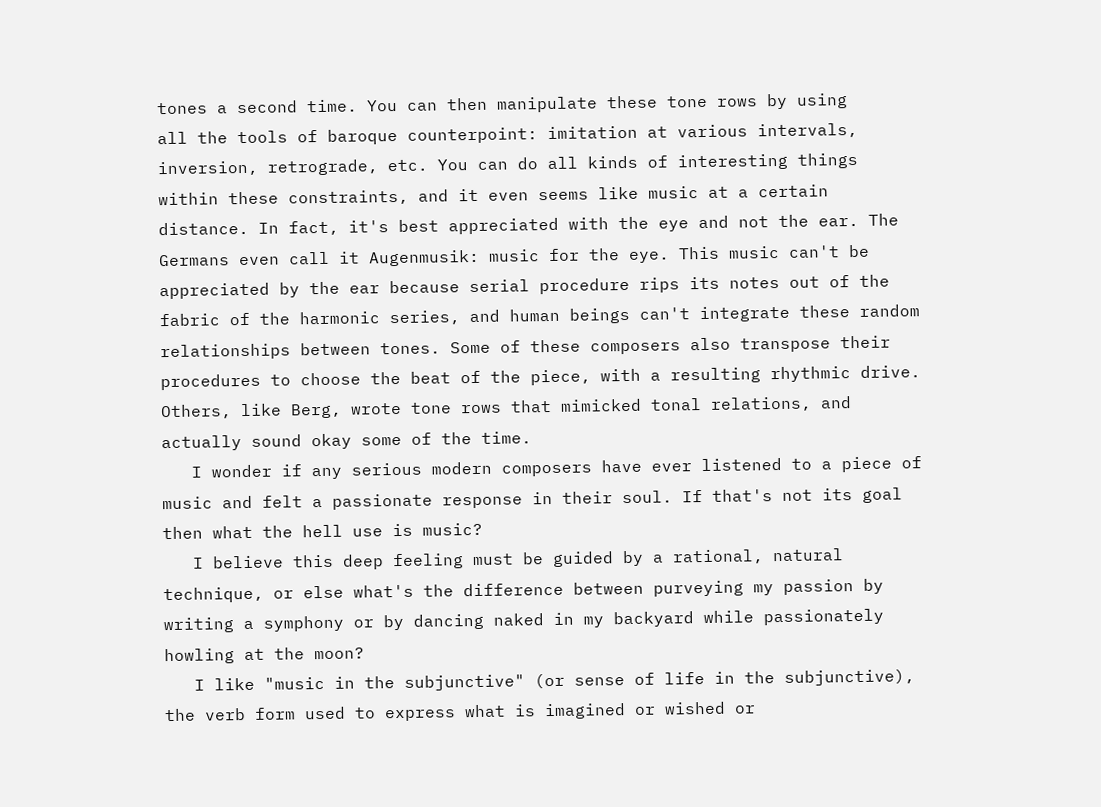tones a second time. You can then manipulate these tone rows by using
all the tools of baroque counterpoint: imitation at various intervals,
inversion, retrograde, etc. You can do all kinds of interesting things
within these constraints, and it even seems like music at a certain
distance. In fact, it's best appreciated with the eye and not the ear. The
Germans even call it Augenmusik: music for the eye. This music can't be
appreciated by the ear because serial procedure rips its notes out of the
fabric of the harmonic series, and human beings can't integrate these random
relationships between tones. Some of these composers also transpose their
procedures to choose the beat of the piece, with a resulting rhythmic drive.
Others, like Berg, wrote tone rows that mimicked tonal relations, and
actually sound okay some of the time.
   I wonder if any serious modern composers have ever listened to a piece of
music and felt a passionate response in their soul. If that's not its goal
then what the hell use is music?
   I believe this deep feeling must be guided by a rational, natural
technique, or else what's the difference between purveying my passion by
writing a symphony or by dancing naked in my backyard while passionately
howling at the moon?
   I like "music in the subjunctive" (or sense of life in the subjunctive),
the verb form used to express what is imagined or wished or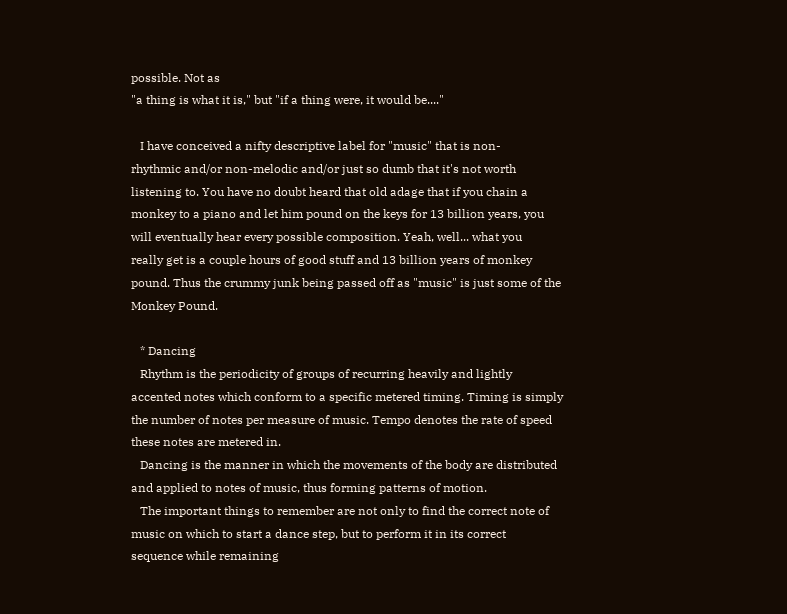possible. Not as
"a thing is what it is," but "if a thing were, it would be...."

   I have conceived a nifty descriptive label for "music" that is non-
rhythmic and/or non-melodic and/or just so dumb that it's not worth
listening to. You have no doubt heard that old adage that if you chain a
monkey to a piano and let him pound on the keys for 13 billion years, you
will eventually hear every possible composition. Yeah, well... what you
really get is a couple hours of good stuff and 13 billion years of monkey
pound. Thus the crummy junk being passed off as "music" is just some of the
Monkey Pound.

   * Dancing
   Rhythm is the periodicity of groups of recurring heavily and lightly
accented notes which conform to a specific metered timing. Timing is simply
the number of notes per measure of music. Tempo denotes the rate of speed
these notes are metered in.
   Dancing is the manner in which the movements of the body are distributed
and applied to notes of music, thus forming patterns of motion.
   The important things to remember are not only to find the correct note of
music on which to start a dance step, but to perform it in its correct
sequence while remaining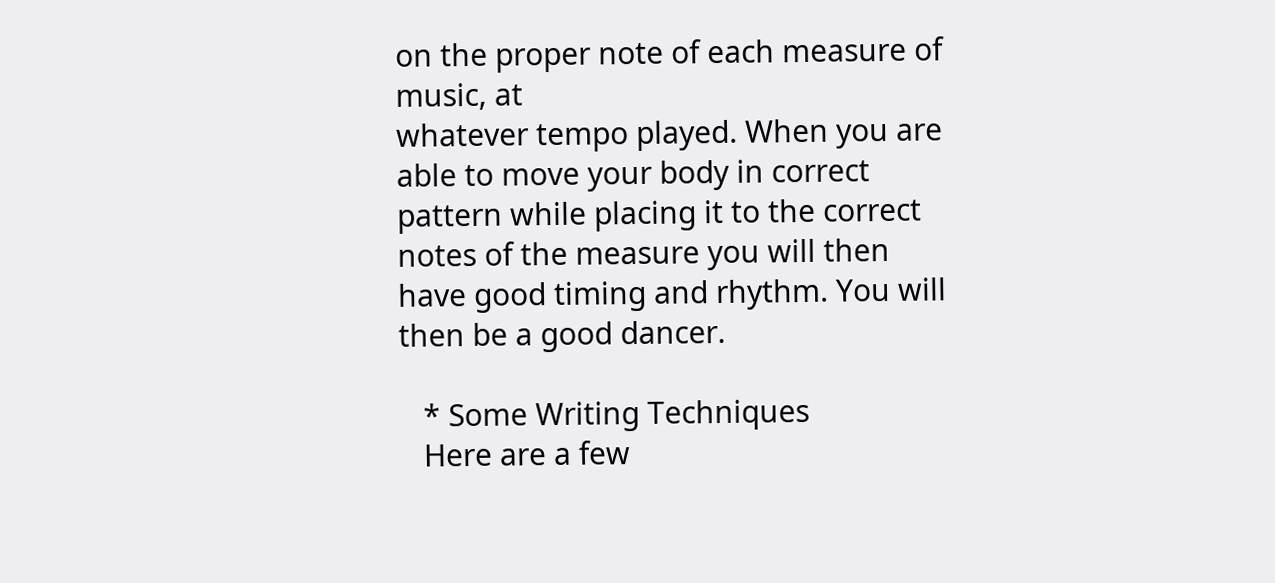on the proper note of each measure of music, at
whatever tempo played. When you are able to move your body in correct
pattern while placing it to the correct notes of the measure you will then
have good timing and rhythm. You will then be a good dancer.

   * Some Writing Techniques
   Here are a few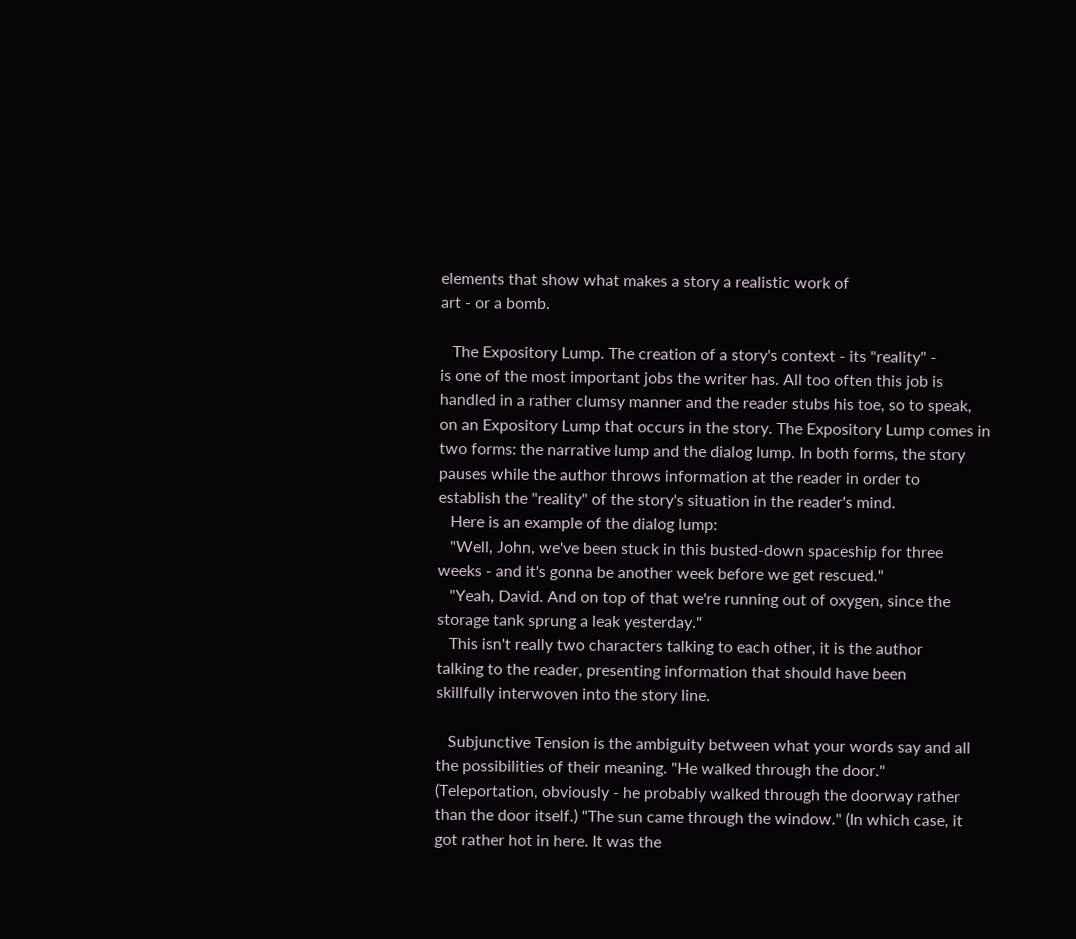elements that show what makes a story a realistic work of
art - or a bomb.

   The Expository Lump. The creation of a story's context - its "reality" -
is one of the most important jobs the writer has. All too often this job is
handled in a rather clumsy manner and the reader stubs his toe, so to speak,
on an Expository Lump that occurs in the story. The Expository Lump comes in
two forms: the narrative lump and the dialog lump. In both forms, the story
pauses while the author throws information at the reader in order to
establish the "reality" of the story's situation in the reader's mind.
   Here is an example of the dialog lump:
   "Well, John, we've been stuck in this busted-down spaceship for three
weeks - and it's gonna be another week before we get rescued."
   "Yeah, David. And on top of that we're running out of oxygen, since the
storage tank sprung a leak yesterday."
   This isn't really two characters talking to each other, it is the author
talking to the reader, presenting information that should have been
skillfully interwoven into the story line.

   Subjunctive Tension is the ambiguity between what your words say and all
the possibilities of their meaning. "He walked through the door."
(Teleportation, obviously - he probably walked through the doorway rather
than the door itself.) "The sun came through the window." (In which case, it
got rather hot in here. It was the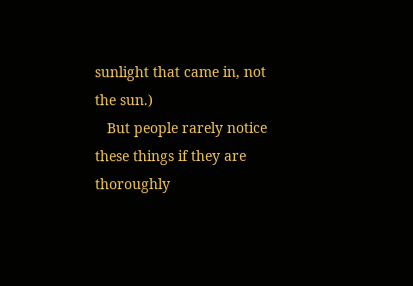sunlight that came in, not the sun.)
   But people rarely notice these things if they are thoroughly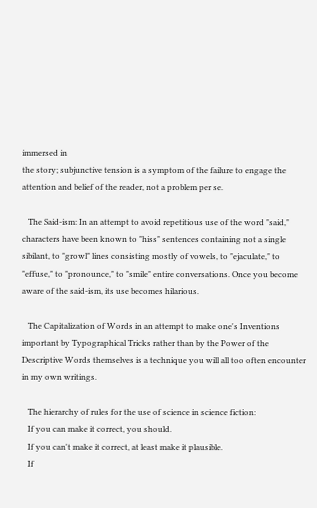immersed in
the story; subjunctive tension is a symptom of the failure to engage the
attention and belief of the reader, not a problem per se.

   The Said-ism: In an attempt to avoid repetitious use of the word "said,"
characters have been known to "hiss" sentences containing not a single
sibilant, to "growl" lines consisting mostly of vowels, to "ejaculate," to
"effuse," to "pronounce," to "smile" entire conversations. Once you become
aware of the said-ism, its use becomes hilarious.

   The Capitalization of Words in an attempt to make one's Inventions
important by Typographical Tricks rather than by the Power of the
Descriptive Words themselves is a technique you will all too often encounter
in my own writings.

   The hierarchy of rules for the use of science in science fiction:
   If you can make it correct, you should.
   If you can't make it correct, at least make it plausible.
   If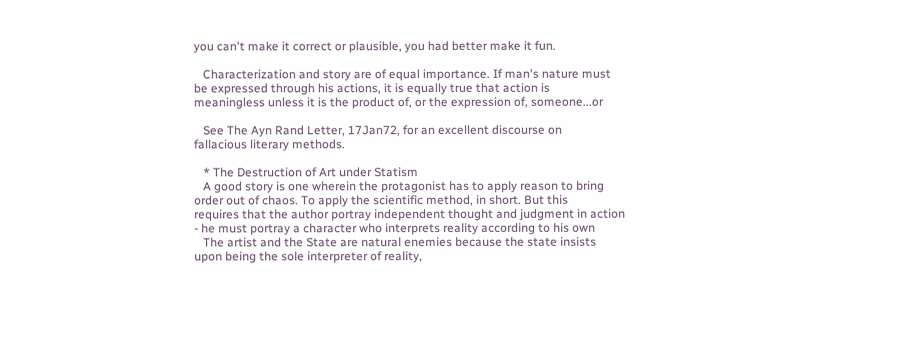you can't make it correct or plausible, you had better make it fun.

   Characterization and story are of equal importance. If man's nature must
be expressed through his actions, it is equally true that action is
meaningless unless it is the product of, or the expression of, someone...or

   See The Ayn Rand Letter, 17Jan72, for an excellent discourse on
fallacious literary methods.

   * The Destruction of Art under Statism
   A good story is one wherein the protagonist has to apply reason to bring
order out of chaos. To apply the scientific method, in short. But this
requires that the author portray independent thought and judgment in action
- he must portray a character who interprets reality according to his own
   The artist and the State are natural enemies because the state insists
upon being the sole interpreter of reality,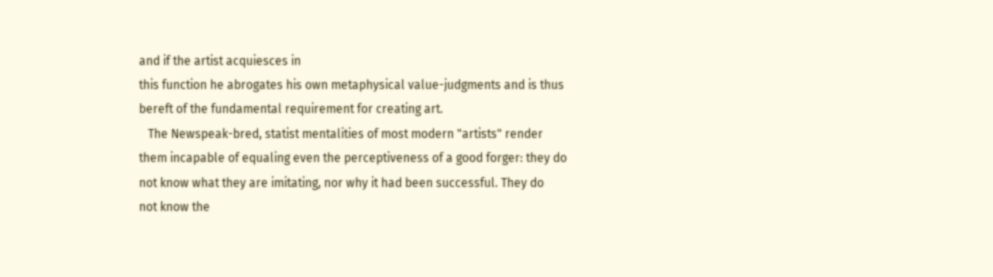and if the artist acquiesces in
this function he abrogates his own metaphysical value-judgments and is thus
bereft of the fundamental requirement for creating art.
   The Newspeak-bred, statist mentalities of most modern "artists" render
them incapable of equaling even the perceptiveness of a good forger: they do
not know what they are imitating, nor why it had been successful. They do
not know the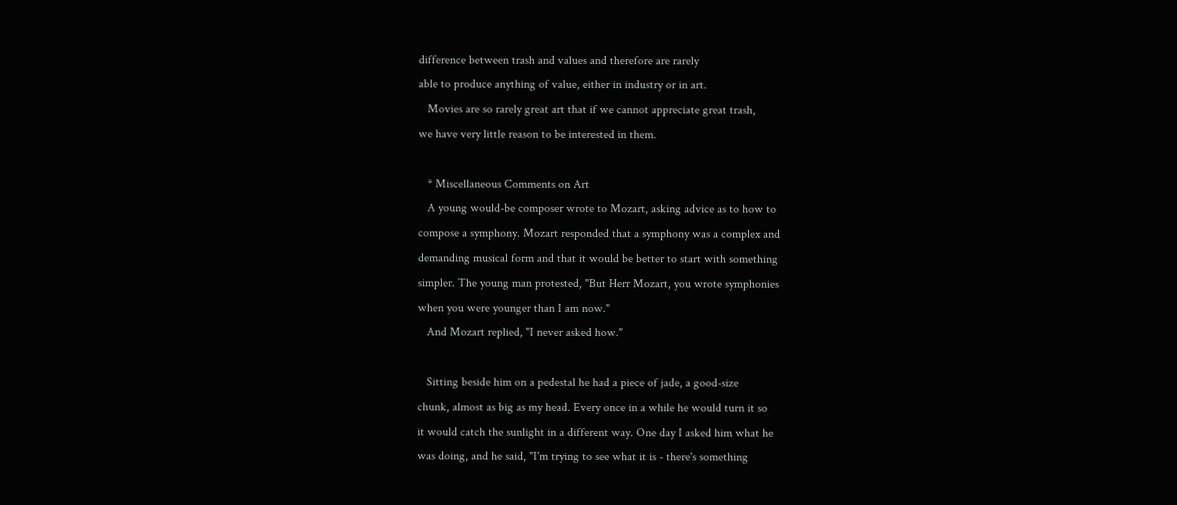difference between trash and values and therefore are rarely
able to produce anything of value, either in industry or in art.
   Movies are so rarely great art that if we cannot appreciate great trash,
we have very little reason to be interested in them.

   * Miscellaneous Comments on Art
   A young would-be composer wrote to Mozart, asking advice as to how to
compose a symphony. Mozart responded that a symphony was a complex and
demanding musical form and that it would be better to start with something
simpler. The young man protested, "But Herr Mozart, you wrote symphonies
when you were younger than I am now."
   And Mozart replied, "I never asked how."

   Sitting beside him on a pedestal he had a piece of jade, a good-size
chunk, almost as big as my head. Every once in a while he would turn it so
it would catch the sunlight in a different way. One day I asked him what he
was doing, and he said, "I'm trying to see what it is - there's something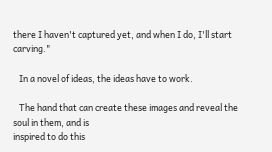there I haven't captured yet, and when I do, I'll start carving."

   In a novel of ideas, the ideas have to work.

   The hand that can create these images and reveal the soul in them, and is
inspired to do this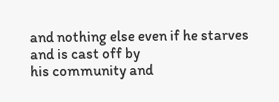and nothing else even if he starves and is cast off by
his community and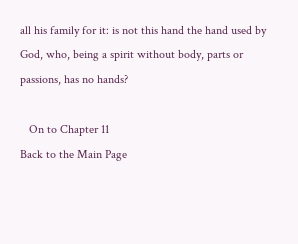all his family for it: is not this hand the hand used by
God, who, being a spirit without body, parts or passions, has no hands?

   On to Chapter 11
Back to the Main Page